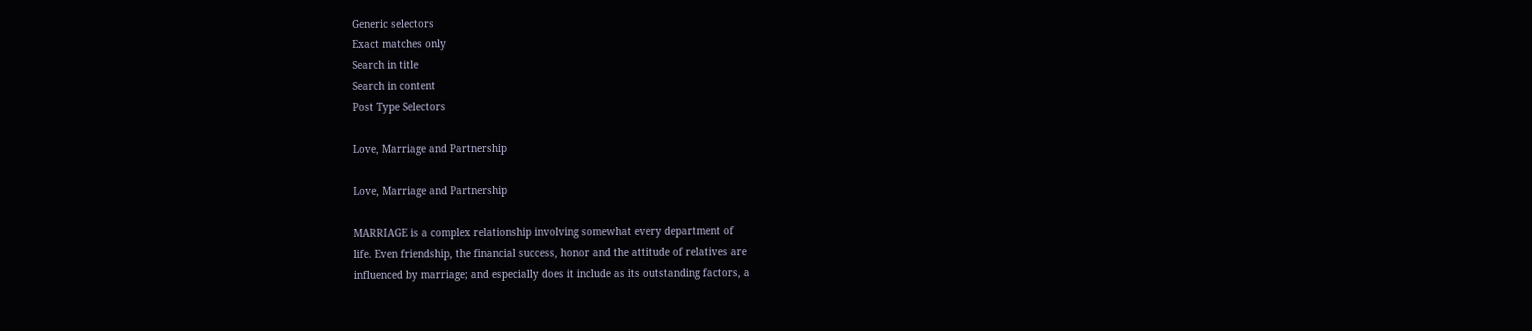Generic selectors
Exact matches only
Search in title
Search in content
Post Type Selectors

Love, Marriage and Partnership

Love, Marriage and Partnership

MARRIAGE is a complex relationship involving somewhat every department of
life. Even friendship, the financial success, honor and the attitude of relatives are
influenced by marriage; and especially does it include as its outstanding factors, a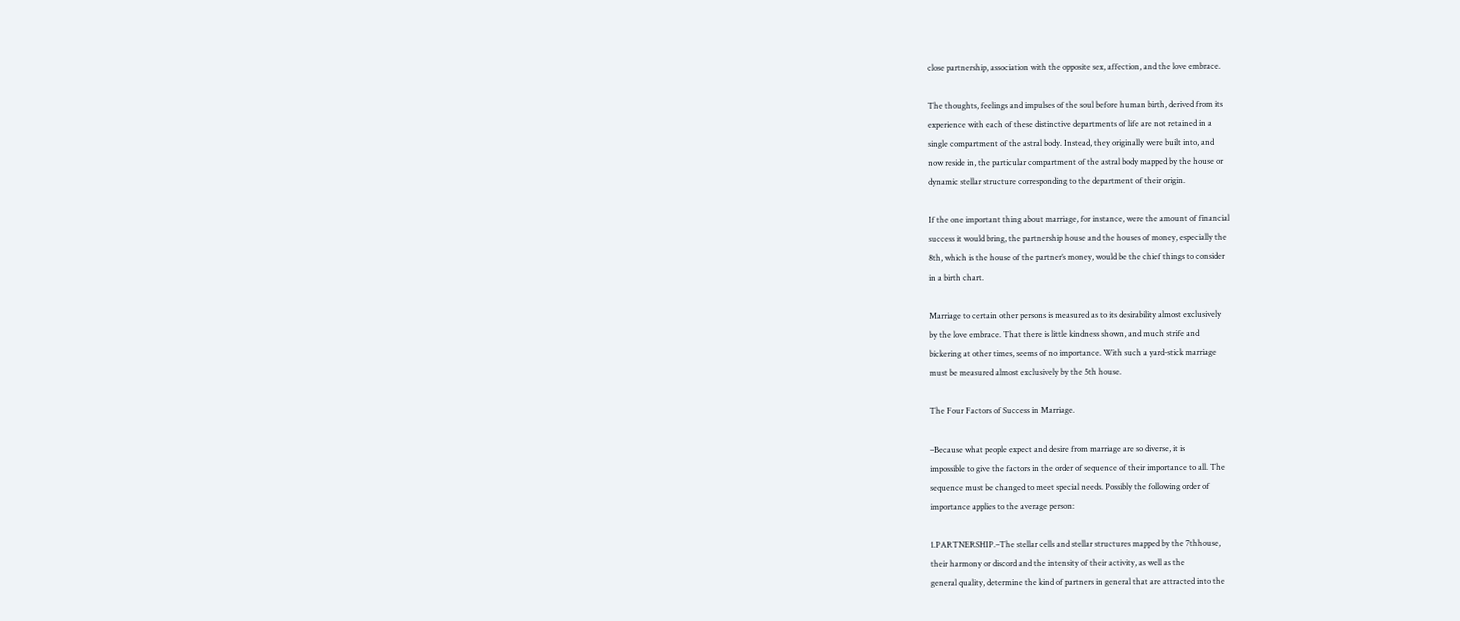close partnership, association with the opposite sex, affection, and the love embrace.

The thoughts, feelings and impulses of the soul before human birth, derived from its
experience with each of these distinctive departments of life are not retained in a
single compartment of the astral body. Instead, they originally were built into, and
now reside in, the particular compartment of the astral body mapped by the house or
dynamic stellar structure corresponding to the department of their origin.

If the one important thing about marriage, for instance, were the amount of financial
success it would bring, the partnership house and the houses of money, especially the
8th, which is the house of the partner’s money, would be the chief things to consider
in a birth chart.

Marriage to certain other persons is measured as to its desirability almost exclusively
by the love embrace. That there is little kindness shown, and much strife and
bickering at other times, seems of no importance. With such a yard-stick marriage
must be measured almost exclusively by the 5th house.

The Four Factors of Success in Marriage.

–Because what people expect and desire from marriage are so diverse, it is
impossible to give the factors in the order of sequence of their importance to all. The
sequence must be changed to meet special needs. Possibly the following order of
importance applies to the average person:

1.PARTNERSHIP.–The stellar cells and stellar structures mapped by the 7thhouse,
their harmony or discord and the intensity of their activity, as well as the
general quality, determine the kind of partners in general that are attracted into the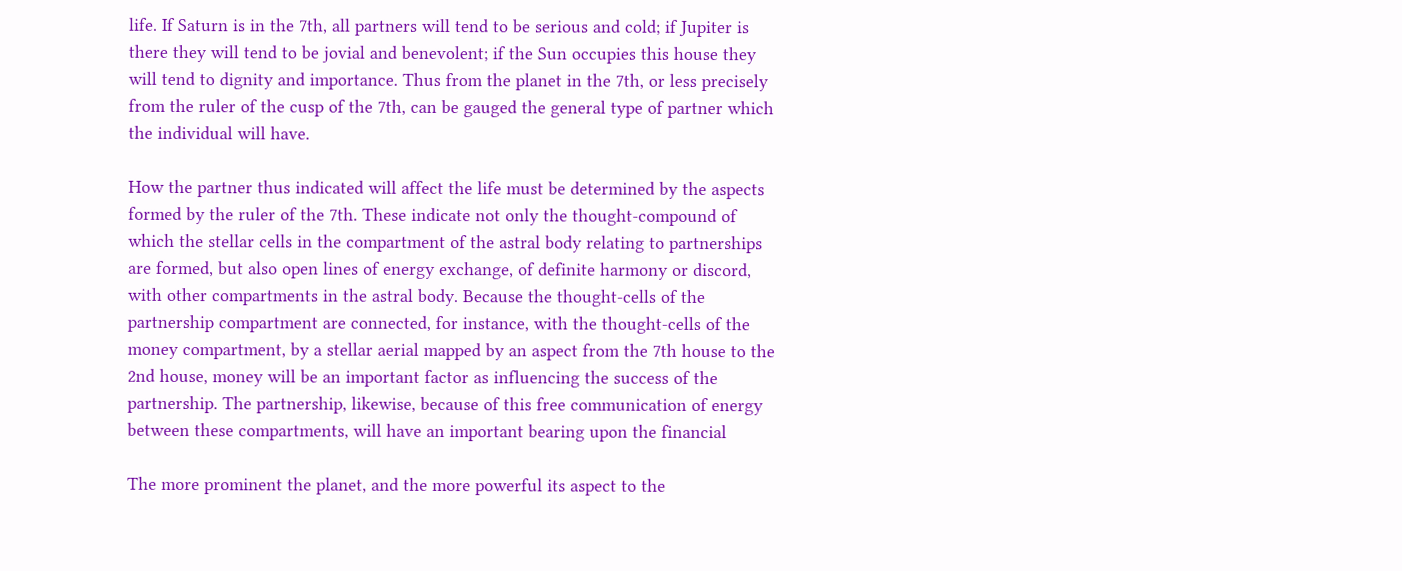life. If Saturn is in the 7th, all partners will tend to be serious and cold; if Jupiter is
there they will tend to be jovial and benevolent; if the Sun occupies this house they
will tend to dignity and importance. Thus from the planet in the 7th, or less precisely
from the ruler of the cusp of the 7th, can be gauged the general type of partner which
the individual will have.

How the partner thus indicated will affect the life must be determined by the aspects
formed by the ruler of the 7th. These indicate not only the thought-compound of
which the stellar cells in the compartment of the astral body relating to partnerships
are formed, but also open lines of energy exchange, of definite harmony or discord,
with other compartments in the astral body. Because the thought-cells of the
partnership compartment are connected, for instance, with the thought-cells of the
money compartment, by a stellar aerial mapped by an aspect from the 7th house to the
2nd house, money will be an important factor as influencing the success of the
partnership. The partnership, likewise, because of this free communication of energy
between these compartments, will have an important bearing upon the financial

The more prominent the planet, and the more powerful its aspect to the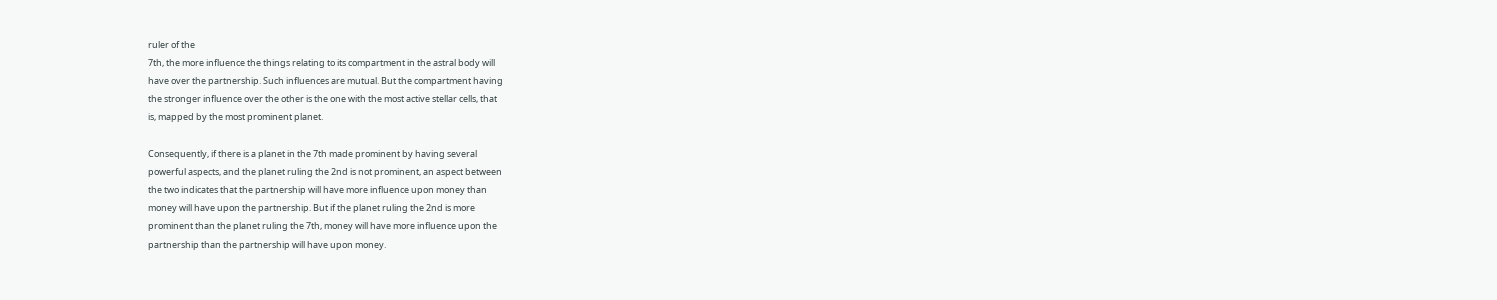ruler of the
7th, the more influence the things relating to its compartment in the astral body will
have over the partnership. Such influences are mutual. But the compartment having
the stronger influence over the other is the one with the most active stellar cells, that
is, mapped by the most prominent planet.

Consequently, if there is a planet in the 7th made prominent by having several
powerful aspects, and the planet ruling the 2nd is not prominent, an aspect between
the two indicates that the partnership will have more influence upon money than
money will have upon the partnership. But if the planet ruling the 2nd is more
prominent than the planet ruling the 7th, money will have more influence upon the
partnership than the partnership will have upon money.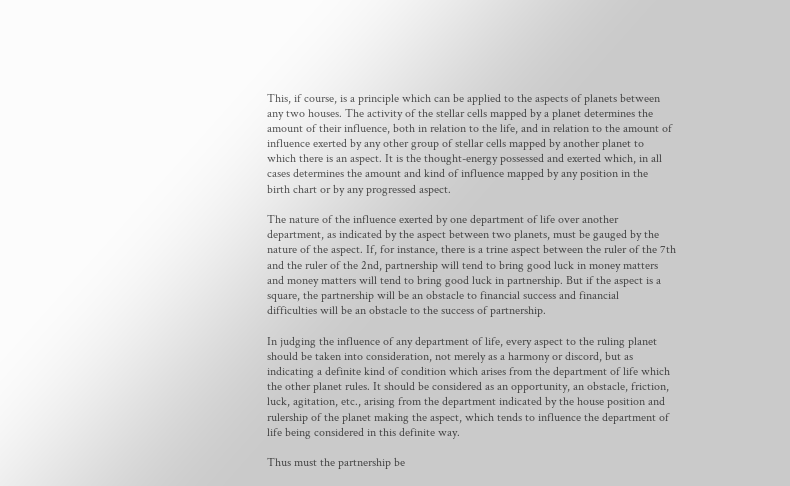This, if course, is a principle which can be applied to the aspects of planets between
any two houses. The activity of the stellar cells mapped by a planet determines the
amount of their influence, both in relation to the life, and in relation to the amount of
influence exerted by any other group of stellar cells mapped by another planet to
which there is an aspect. It is the thought-energy possessed and exerted which, in all
cases determines the amount and kind of influence mapped by any position in the
birth chart or by any progressed aspect.

The nature of the influence exerted by one department of life over another
department, as indicated by the aspect between two planets, must be gauged by the
nature of the aspect. If, for instance, there is a trine aspect between the ruler of the 7th
and the ruler of the 2nd, partnership will tend to bring good luck in money matters
and money matters will tend to bring good luck in partnership. But if the aspect is a
square, the partnership will be an obstacle to financial success and financial
difficulties will be an obstacle to the success of partnership.

In judging the influence of any department of life, every aspect to the ruling planet
should be taken into consideration, not merely as a harmony or discord, but as
indicating a definite kind of condition which arises from the department of life which
the other planet rules. It should be considered as an opportunity, an obstacle, friction,
luck, agitation, etc., arising from the department indicated by the house position and
rulership of the planet making the aspect, which tends to influence the department of
life being considered in this definite way.

Thus must the partnership be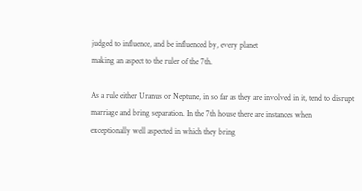judged to influence, and be influenced by, every planet
making an aspect to the ruler of the 7th.

As a rule either Uranus or Neptune, in so far as they are involved in it, tend to disrupt
marriage and bring separation. In the 7th house there are instances when
exceptionally well aspected in which they bring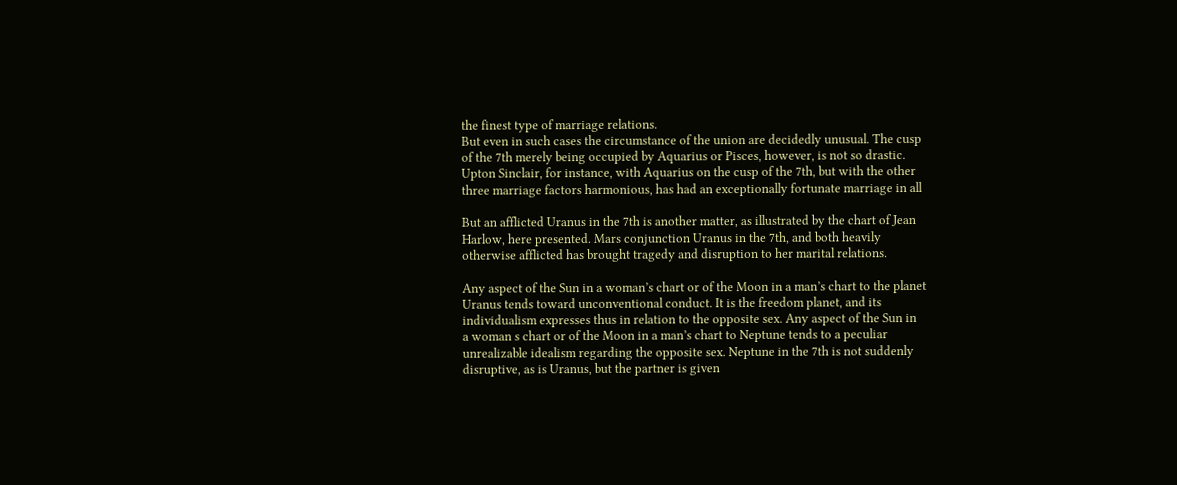the finest type of marriage relations.
But even in such cases the circumstance of the union are decidedly unusual. The cusp
of the 7th merely being occupied by Aquarius or Pisces, however, is not so drastic.
Upton Sinclair, for instance, with Aquarius on the cusp of the 7th, but with the other
three marriage factors harmonious, has had an exceptionally fortunate marriage in all

But an afflicted Uranus in the 7th is another matter, as illustrated by the chart of Jean
Harlow, here presented. Mars conjunction Uranus in the 7th, and both heavily
otherwise afflicted has brought tragedy and disruption to her marital relations.

Any aspect of the Sun in a woman’s chart or of the Moon in a man’s chart to the planet
Uranus tends toward unconventional conduct. It is the freedom planet, and its
individualism expresses thus in relation to the opposite sex. Any aspect of the Sun in
a woman s chart or of the Moon in a man’s chart to Neptune tends to a peculiar
unrealizable idealism regarding the opposite sex. Neptune in the 7th is not suddenly
disruptive, as is Uranus, but the partner is given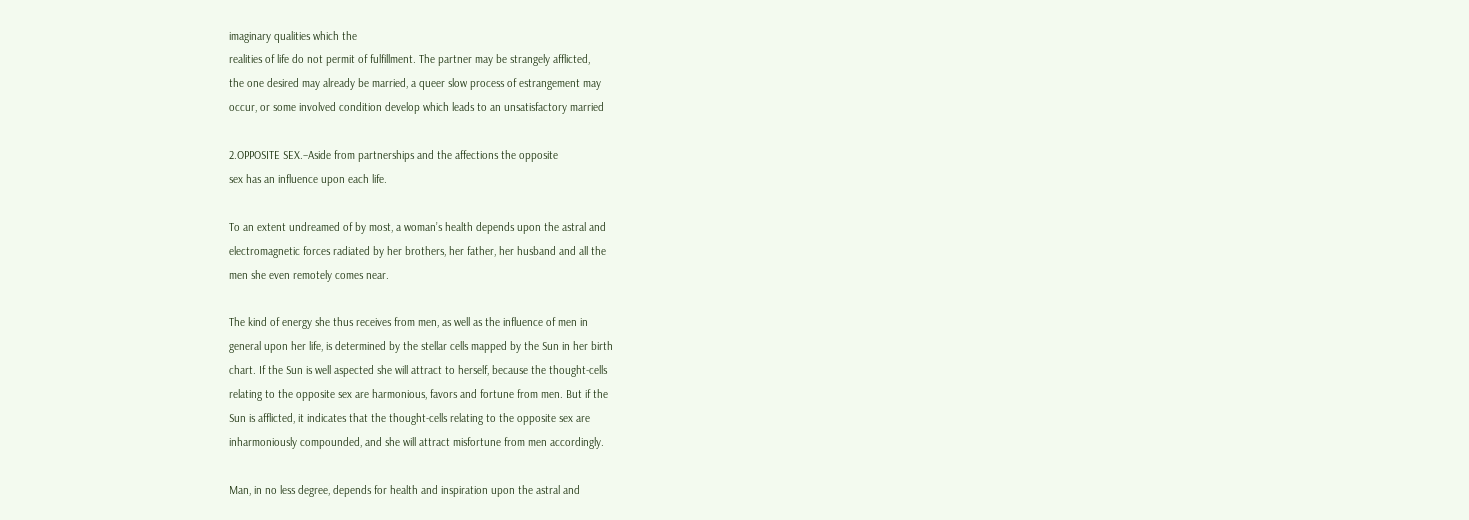imaginary qualities which the
realities of life do not permit of fulfillment. The partner may be strangely afflicted,
the one desired may already be married, a queer slow process of estrangement may
occur, or some involved condition develop which leads to an unsatisfactory married

2.OPPOSITE SEX.–Aside from partnerships and the affections the opposite
sex has an influence upon each life.

To an extent undreamed of by most, a woman’s health depends upon the astral and
electromagnetic forces radiated by her brothers, her father, her husband and all the
men she even remotely comes near.

The kind of energy she thus receives from men, as well as the influence of men in
general upon her life, is determined by the stellar cells mapped by the Sun in her birth
chart. If the Sun is well aspected she will attract to herself, because the thought-cells
relating to the opposite sex are harmonious, favors and fortune from men. But if the
Sun is afflicted, it indicates that the thought-cells relating to the opposite sex are
inharmoniously compounded, and she will attract misfortune from men accordingly.

Man, in no less degree, depends for health and inspiration upon the astral and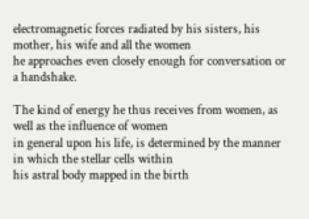electromagnetic forces radiated by his sisters, his mother, his wife and all the women
he approaches even closely enough for conversation or a handshake.

The kind of energy he thus receives from women, as well as the influence of women
in general upon his life, is determined by the manner in which the stellar cells within
his astral body mapped in the birth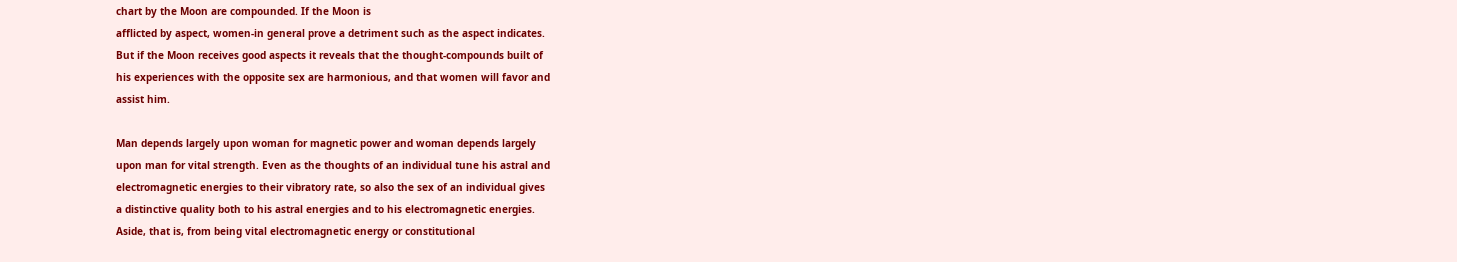chart by the Moon are compounded. If the Moon is
afflicted by aspect, women-in general prove a detriment such as the aspect indicates.
But if the Moon receives good aspects it reveals that the thought-compounds built of
his experiences with the opposite sex are harmonious, and that women will favor and
assist him.

Man depends largely upon woman for magnetic power and woman depends largely
upon man for vital strength. Even as the thoughts of an individual tune his astral and
electromagnetic energies to their vibratory rate, so also the sex of an individual gives
a distinctive quality both to his astral energies and to his electromagnetic energies.
Aside, that is, from being vital electromagnetic energy or constitutional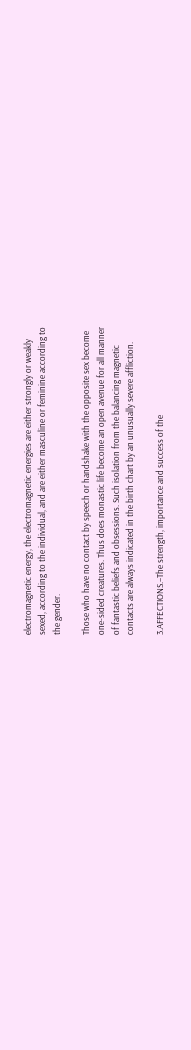electromagnetic energy, the electromagnetic energies are either strongly or weakly
sexed, according to the individual, and are either masculine or feminine according to
the gender.

Those who have no contact by speech or handshake with the opposite sex become
one-sided creatures. Thus does monastic life become an open avenue for all manner
of fantastic beliefs and obsessions. Such isolation from the balancing magnetic
contacts are always indicated in the birth chart by an unusually severe affliction.

3.AFFECTIONS.–The strength, importance and success of the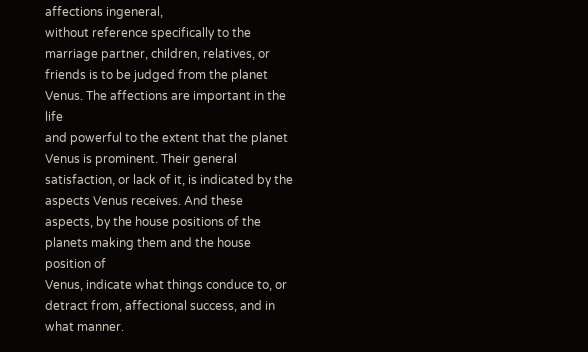affections ingeneral,
without reference specifically to the marriage partner, children, relatives, or
friends is to be judged from the planet Venus. The affections are important in the life
and powerful to the extent that the planet Venus is prominent. Their general
satisfaction, or lack of it, is indicated by the aspects Venus receives. And these
aspects, by the house positions of the planets making them and the house position of
Venus, indicate what things conduce to, or detract from, affectional success, and in
what manner.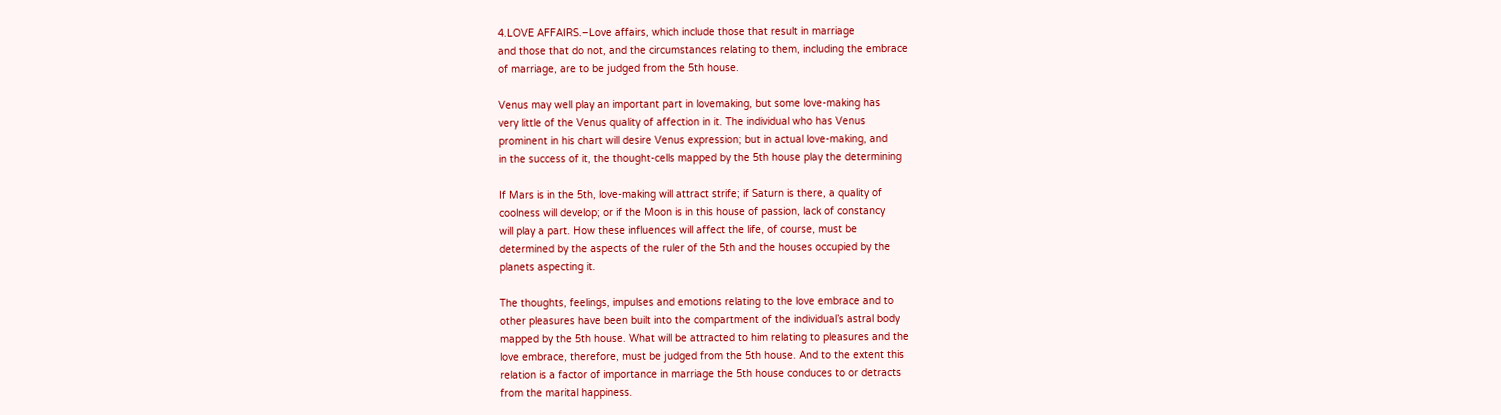4.LOVE AFFAIRS.–Love affairs, which include those that result in marriage
and those that do not, and the circumstances relating to them, including the embrace
of marriage, are to be judged from the 5th house.

Venus may well play an important part in lovemaking, but some love-making has
very little of the Venus quality of affection in it. The individual who has Venus
prominent in his chart will desire Venus expression; but in actual love-making, and
in the success of it, the thought-cells mapped by the 5th house play the determining

If Mars is in the 5th, love-making will attract strife; if Saturn is there, a quality of
coolness will develop; or if the Moon is in this house of passion, lack of constancy
will play a part. How these influences will affect the life, of course, must be
determined by the aspects of the ruler of the 5th and the houses occupied by the
planets aspecting it.

The thoughts, feelings, impulses and emotions relating to the love embrace and to
other pleasures have been built into the compartment of the individual’s astral body
mapped by the 5th house. What will be attracted to him relating to pleasures and the
love embrace, therefore, must be judged from the 5th house. And to the extent this
relation is a factor of importance in marriage the 5th house conduces to or detracts
from the marital happiness.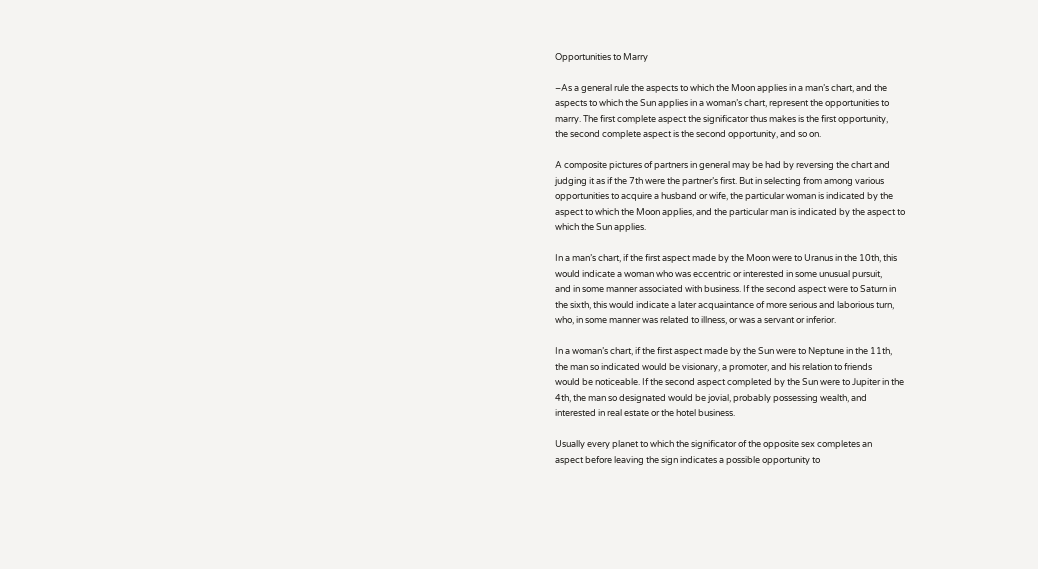Opportunities to Marry

–As a general rule the aspects to which the Moon applies in a man’s chart, and the
aspects to which the Sun applies in a woman’s chart, represent the opportunities to
marry. The first complete aspect the significator thus makes is the first opportunity,
the second complete aspect is the second opportunity, and so on.

A composite pictures of partners in general may be had by reversing the chart and
judging it as if the 7th were the partner’s first. But in selecting from among various
opportunities to acquire a husband or wife, the particular woman is indicated by the
aspect to which the Moon applies, and the particular man is indicated by the aspect to
which the Sun applies.

In a man’s chart, if the first aspect made by the Moon were to Uranus in the 10th, this
would indicate a woman who was eccentric or interested in some unusual pursuit,
and in some manner associated with business. If the second aspect were to Saturn in
the sixth, this would indicate a later acquaintance of more serious and laborious turn,
who, in some manner was related to illness, or was a servant or inferior.

In a woman’s chart, if the first aspect made by the Sun were to Neptune in the 11th,
the man so indicated would be visionary, a promoter, and his relation to friends
would be noticeable. If the second aspect completed by the Sun were to Jupiter in the
4th, the man so designated would be jovial, probably possessing wealth, and
interested in real estate or the hotel business.

Usually every planet to which the significator of the opposite sex completes an
aspect before leaving the sign indicates a possible opportunity to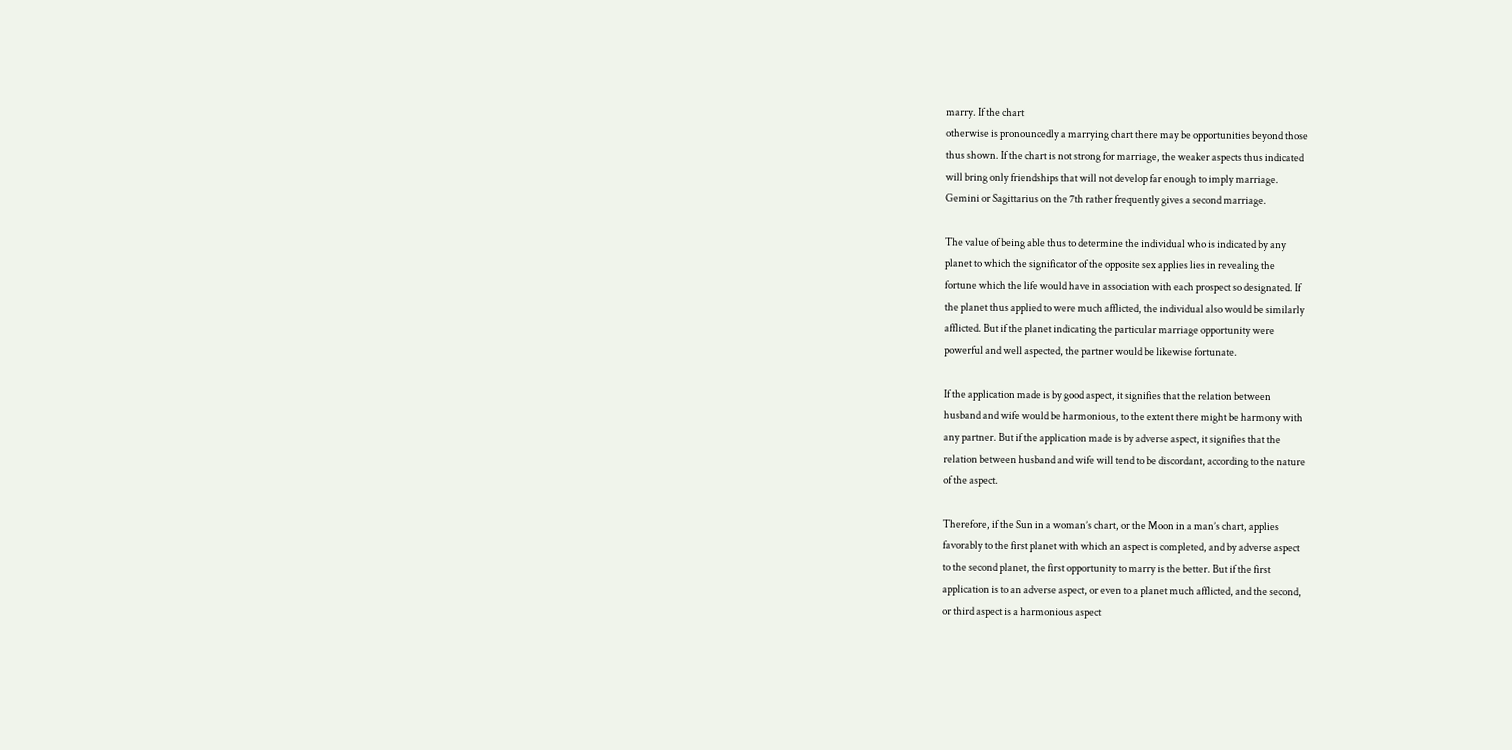marry. If the chart
otherwise is pronouncedly a marrying chart there may be opportunities beyond those
thus shown. If the chart is not strong for marriage, the weaker aspects thus indicated
will bring only friendships that will not develop far enough to imply marriage.
Gemini or Sagittarius on the 7th rather frequently gives a second marriage.

The value of being able thus to determine the individual who is indicated by any
planet to which the significator of the opposite sex applies lies in revealing the
fortune which the life would have in association with each prospect so designated. If
the planet thus applied to were much afflicted, the individual also would be similarly
afflicted. But if the planet indicating the particular marriage opportunity were
powerful and well aspected, the partner would be likewise fortunate.

If the application made is by good aspect, it signifies that the relation between
husband and wife would be harmonious, to the extent there might be harmony with
any partner. But if the application made is by adverse aspect, it signifies that the
relation between husband and wife will tend to be discordant, according to the nature
of the aspect.

Therefore, if the Sun in a woman’s chart, or the Moon in a man’s chart, applies
favorably to the first planet with which an aspect is completed, and by adverse aspect
to the second planet, the first opportunity to marry is the better. But if the first
application is to an adverse aspect, or even to a planet much afflicted, and the second,
or third aspect is a harmonious aspect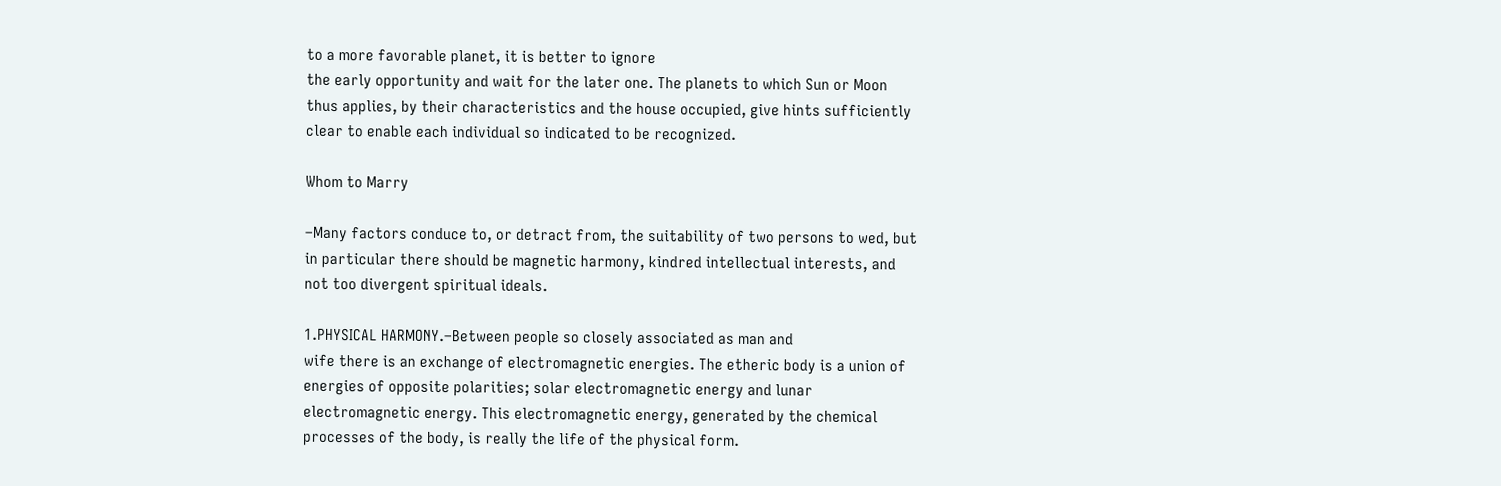to a more favorable planet, it is better to ignore
the early opportunity and wait for the later one. The planets to which Sun or Moon
thus applies, by their characteristics and the house occupied, give hints sufficiently
clear to enable each individual so indicated to be recognized.

Whom to Marry

–Many factors conduce to, or detract from, the suitability of two persons to wed, but
in particular there should be magnetic harmony, kindred intellectual interests, and
not too divergent spiritual ideals.

1.PHYSICAL HARMONY.–Between people so closely associated as man and
wife there is an exchange of electromagnetic energies. The etheric body is a union of
energies of opposite polarities; solar electromagnetic energy and lunar
electromagnetic energy. This electromagnetic energy, generated by the chemical
processes of the body, is really the life of the physical form.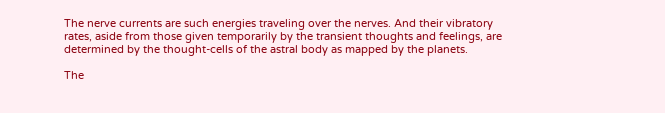The nerve currents are such energies traveling over the nerves. And their vibratory
rates, aside from those given temporarily by the transient thoughts and feelings, are
determined by the thought-cells of the astral body as mapped by the planets.

The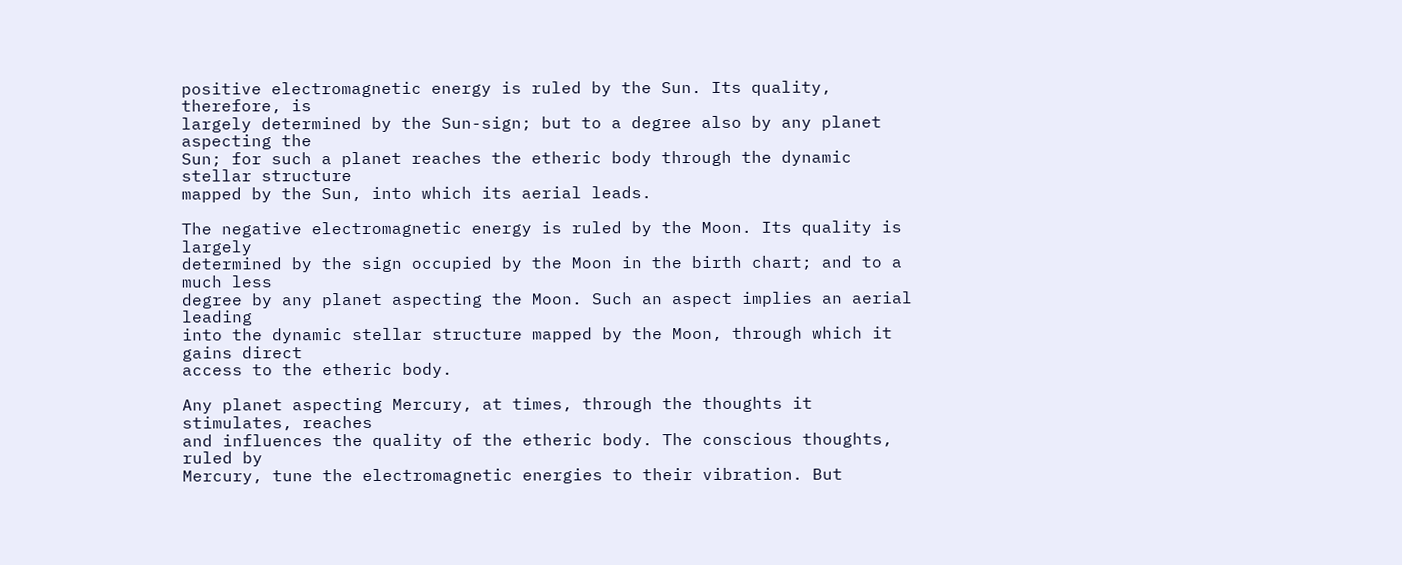positive electromagnetic energy is ruled by the Sun. Its quality, therefore, is
largely determined by the Sun-sign; but to a degree also by any planet aspecting the
Sun; for such a planet reaches the etheric body through the dynamic stellar structure
mapped by the Sun, into which its aerial leads.

The negative electromagnetic energy is ruled by the Moon. Its quality is largely
determined by the sign occupied by the Moon in the birth chart; and to a much less
degree by any planet aspecting the Moon. Such an aspect implies an aerial leading
into the dynamic stellar structure mapped by the Moon, through which it gains direct
access to the etheric body.

Any planet aspecting Mercury, at times, through the thoughts it stimulates, reaches
and influences the quality of the etheric body. The conscious thoughts, ruled by
Mercury, tune the electromagnetic energies to their vibration. But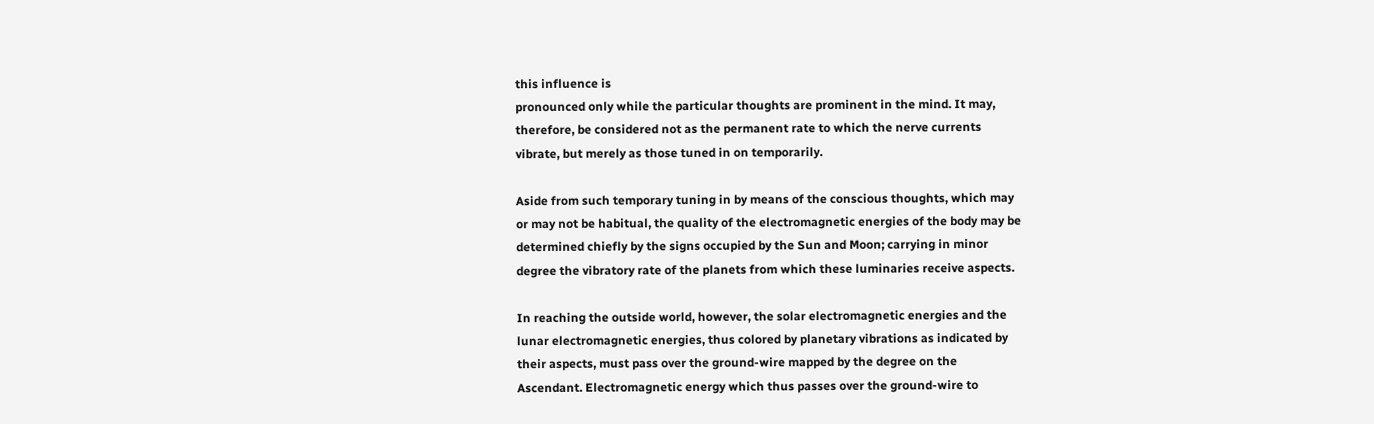this influence is
pronounced only while the particular thoughts are prominent in the mind. It may,
therefore, be considered not as the permanent rate to which the nerve currents
vibrate, but merely as those tuned in on temporarily.

Aside from such temporary tuning in by means of the conscious thoughts, which may
or may not be habitual, the quality of the electromagnetic energies of the body may be
determined chiefly by the signs occupied by the Sun and Moon; carrying in minor
degree the vibratory rate of the planets from which these luminaries receive aspects.

In reaching the outside world, however, the solar electromagnetic energies and the
lunar electromagnetic energies, thus colored by planetary vibrations as indicated by
their aspects, must pass over the ground-wire mapped by the degree on the
Ascendant. Electromagnetic energy which thus passes over the ground-wire to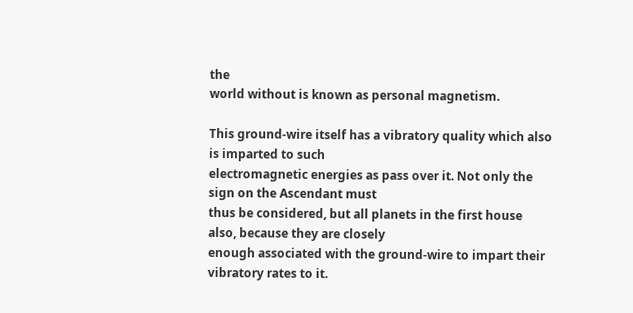the
world without is known as personal magnetism.

This ground-wire itself has a vibratory quality which also is imparted to such
electromagnetic energies as pass over it. Not only the sign on the Ascendant must
thus be considered, but all planets in the first house also, because they are closely
enough associated with the ground-wire to impart their vibratory rates to it.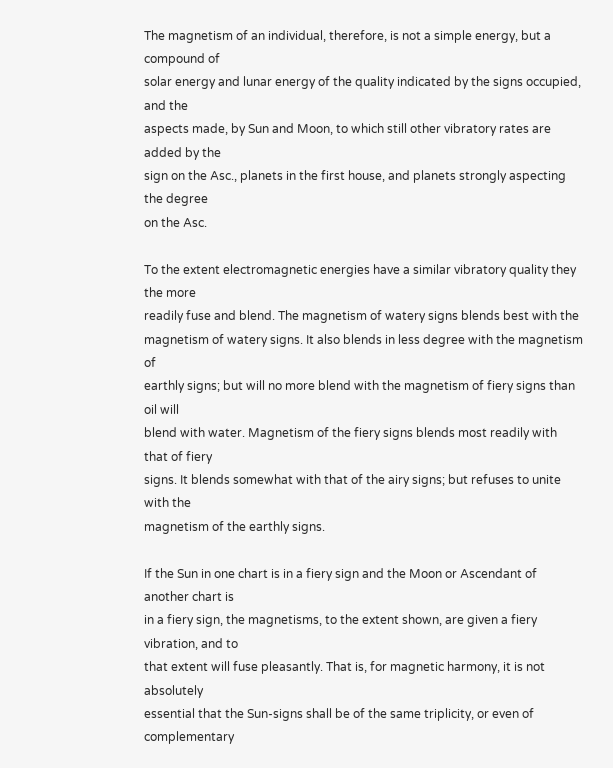The magnetism of an individual, therefore, is not a simple energy, but a compound of
solar energy and lunar energy of the quality indicated by the signs occupied, and the
aspects made, by Sun and Moon, to which still other vibratory rates are added by the
sign on the Asc., planets in the first house, and planets strongly aspecting the degree
on the Asc.

To the extent electromagnetic energies have a similar vibratory quality they the more
readily fuse and blend. The magnetism of watery signs blends best with the
magnetism of watery signs. It also blends in less degree with the magnetism of
earthly signs; but will no more blend with the magnetism of fiery signs than oil will
blend with water. Magnetism of the fiery signs blends most readily with that of fiery
signs. It blends somewhat with that of the airy signs; but refuses to unite with the
magnetism of the earthly signs.

If the Sun in one chart is in a fiery sign and the Moon or Ascendant of another chart is
in a fiery sign, the magnetisms, to the extent shown, are given a fiery vibration, and to
that extent will fuse pleasantly. That is, for magnetic harmony, it is not absolutely
essential that the Sun-signs shall be of the same triplicity, or even of complementary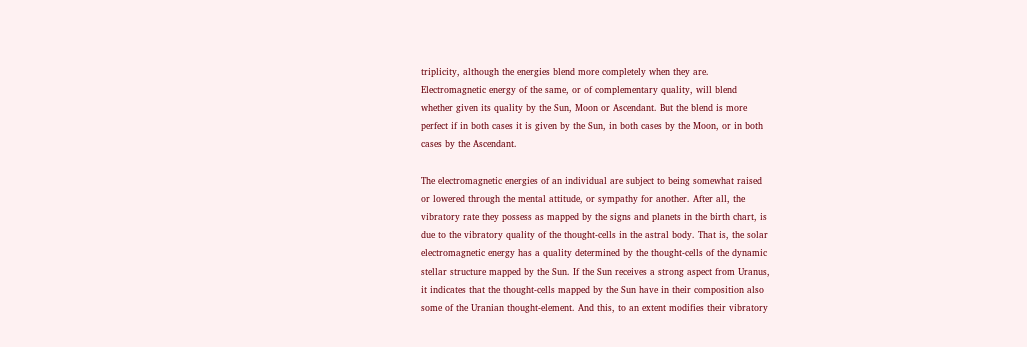triplicity, although the energies blend more completely when they are.
Electromagnetic energy of the same, or of complementary quality, will blend
whether given its quality by the Sun, Moon or Ascendant. But the blend is more
perfect if in both cases it is given by the Sun, in both cases by the Moon, or in both
cases by the Ascendant.

The electromagnetic energies of an individual are subject to being somewhat raised
or lowered through the mental attitude, or sympathy for another. After all, the
vibratory rate they possess as mapped by the signs and planets in the birth chart, is
due to the vibratory quality of the thought-cells in the astral body. That is, the solar
electromagnetic energy has a quality determined by the thought-cells of the dynamic
stellar structure mapped by the Sun. If the Sun receives a strong aspect from Uranus,
it indicates that the thought-cells mapped by the Sun have in their composition also
some of the Uranian thought-element. And this, to an extent modifies their vibratory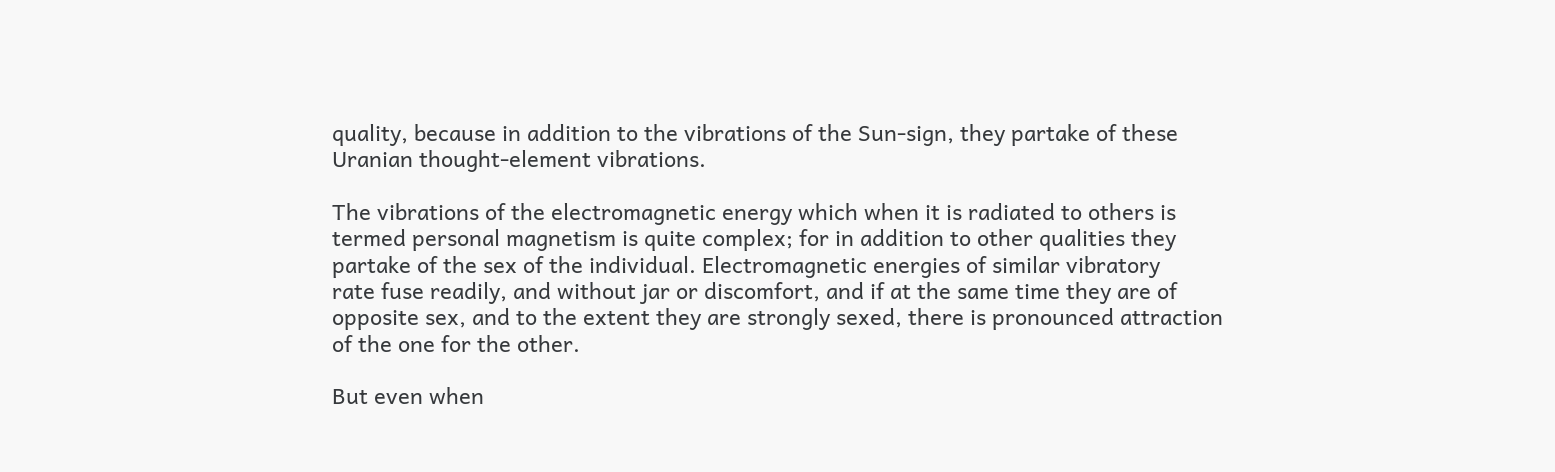quality, because in addition to the vibrations of the Sun-sign, they partake of these
Uranian thought-element vibrations.

The vibrations of the electromagnetic energy which when it is radiated to others is
termed personal magnetism is quite complex; for in addition to other qualities they
partake of the sex of the individual. Electromagnetic energies of similar vibratory
rate fuse readily, and without jar or discomfort, and if at the same time they are of
opposite sex, and to the extent they are strongly sexed, there is pronounced attraction
of the one for the other.

But even when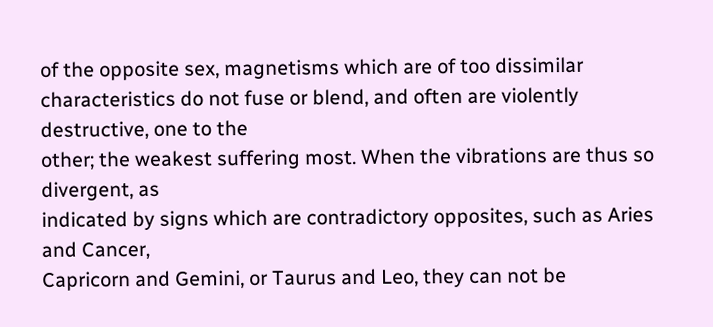of the opposite sex, magnetisms which are of too dissimilar
characteristics do not fuse or blend, and often are violently destructive, one to the
other; the weakest suffering most. When the vibrations are thus so divergent, as
indicated by signs which are contradictory opposites, such as Aries and Cancer,
Capricorn and Gemini, or Taurus and Leo, they can not be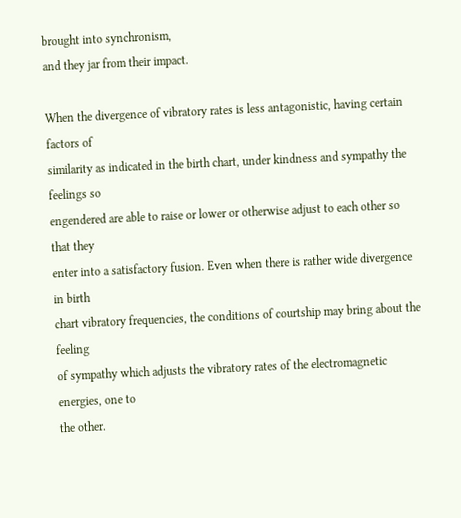brought into synchronism,
and they jar from their impact.

When the divergence of vibratory rates is less antagonistic, having certain factors of
similarity as indicated in the birth chart, under kindness and sympathy the feelings so
engendered are able to raise or lower or otherwise adjust to each other so that they
enter into a satisfactory fusion. Even when there is rather wide divergence in birth
chart vibratory frequencies, the conditions of courtship may bring about the feeling
of sympathy which adjusts the vibratory rates of the electromagnetic energies, one to
the other.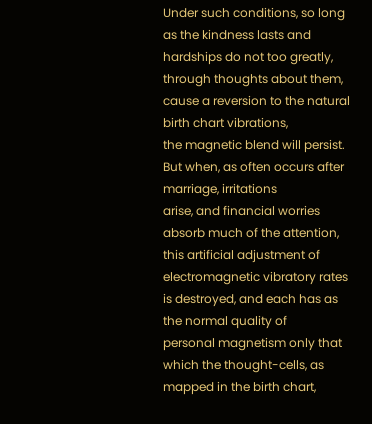Under such conditions, so long as the kindness lasts and hardships do not too greatly,
through thoughts about them, cause a reversion to the natural birth chart vibrations,
the magnetic blend will persist. But when, as often occurs after marriage, irritations
arise, and financial worries absorb much of the attention, this artificial adjustment of
electromagnetic vibratory rates is destroyed, and each has as the normal quality of
personal magnetism only that which the thought-cells, as mapped in the birth chart,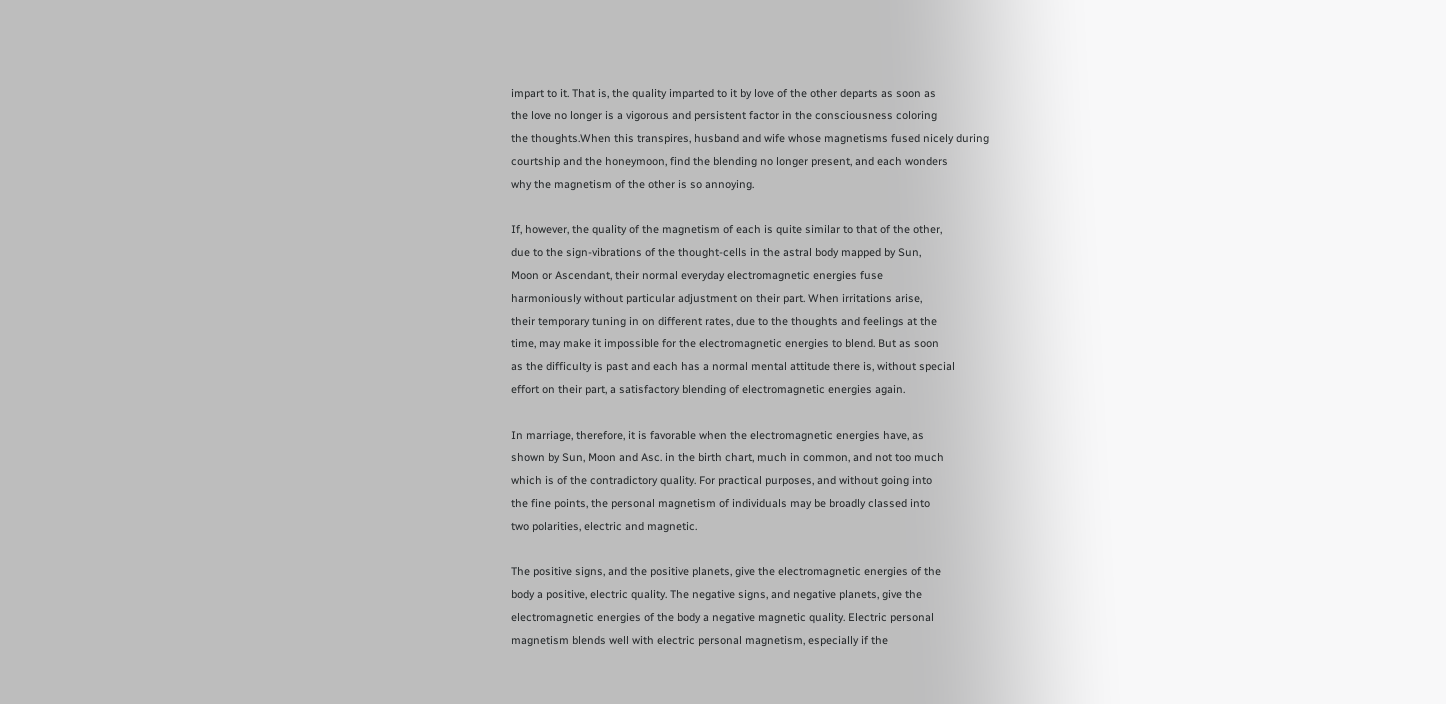impart to it. That is, the quality imparted to it by love of the other departs as soon as
the love no longer is a vigorous and persistent factor in the consciousness coloring
the thoughts.When this transpires, husband and wife whose magnetisms fused nicely during
courtship and the honeymoon, find the blending no longer present, and each wonders
why the magnetism of the other is so annoying.

If, however, the quality of the magnetism of each is quite similar to that of the other,
due to the sign-vibrations of the thought-cells in the astral body mapped by Sun,
Moon or Ascendant, their normal everyday electromagnetic energies fuse
harmoniously without particular adjustment on their part. When irritations arise,
their temporary tuning in on different rates, due to the thoughts and feelings at the
time, may make it impossible for the electromagnetic energies to blend. But as soon
as the difficulty is past and each has a normal mental attitude there is, without special
effort on their part, a satisfactory blending of electromagnetic energies again.

In marriage, therefore, it is favorable when the electromagnetic energies have, as
shown by Sun, Moon and Asc. in the birth chart, much in common, and not too much
which is of the contradictory quality. For practical purposes, and without going into
the fine points, the personal magnetism of individuals may be broadly classed into
two polarities, electric and magnetic.

The positive signs, and the positive planets, give the electromagnetic energies of the
body a positive, electric quality. The negative signs, and negative planets, give the
electromagnetic energies of the body a negative magnetic quality. Electric personal
magnetism blends well with electric personal magnetism, especially if the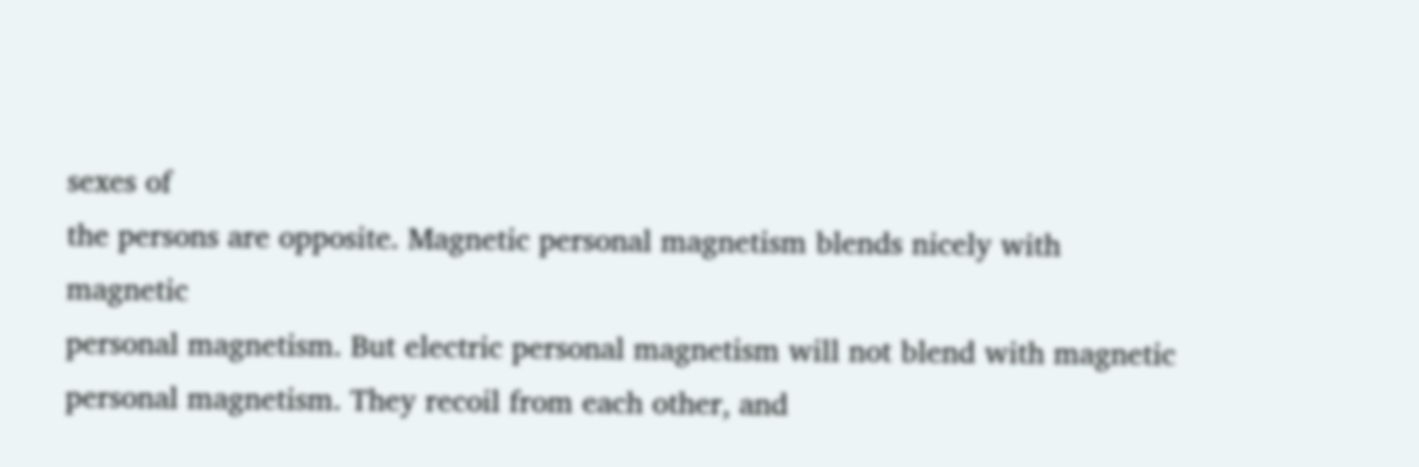sexes of
the persons are opposite. Magnetic personal magnetism blends nicely with magnetic
personal magnetism. But electric personal magnetism will not blend with magnetic
personal magnetism. They recoil from each other, and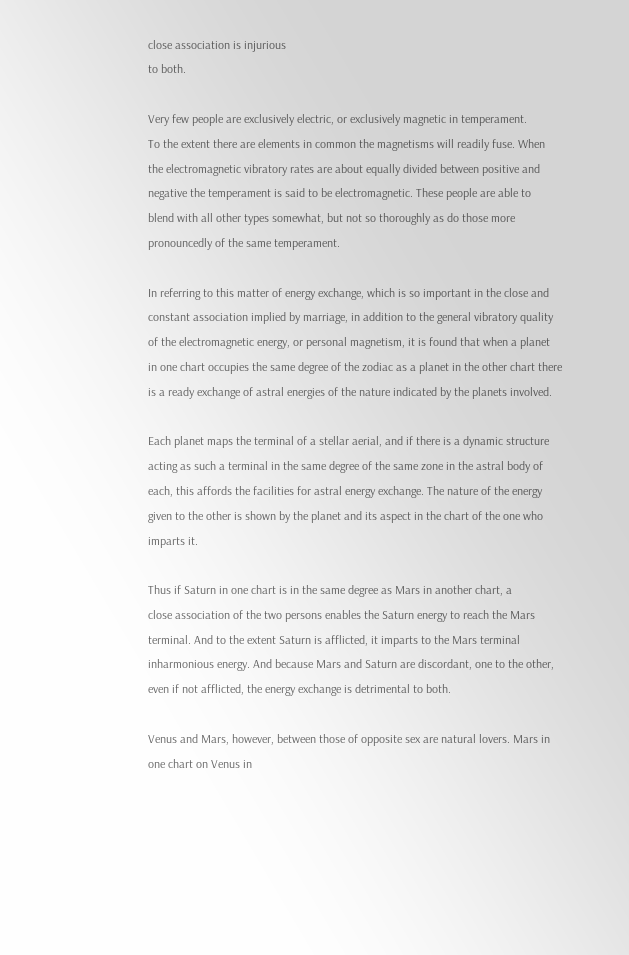close association is injurious
to both.

Very few people are exclusively electric, or exclusively magnetic in temperament.
To the extent there are elements in common the magnetisms will readily fuse. When
the electromagnetic vibratory rates are about equally divided between positive and
negative the temperament is said to be electromagnetic. These people are able to
blend with all other types somewhat, but not so thoroughly as do those more
pronouncedly of the same temperament.

In referring to this matter of energy exchange, which is so important in the close and
constant association implied by marriage, in addition to the general vibratory quality
of the electromagnetic energy, or personal magnetism, it is found that when a planet
in one chart occupies the same degree of the zodiac as a planet in the other chart there
is a ready exchange of astral energies of the nature indicated by the planets involved.

Each planet maps the terminal of a stellar aerial, and if there is a dynamic structure
acting as such a terminal in the same degree of the same zone in the astral body of
each, this affords the facilities for astral energy exchange. The nature of the energy
given to the other is shown by the planet and its aspect in the chart of the one who
imparts it.

Thus if Saturn in one chart is in the same degree as Mars in another chart, a
close association of the two persons enables the Saturn energy to reach the Mars
terminal. And to the extent Saturn is afflicted, it imparts to the Mars terminal
inharmonious energy. And because Mars and Saturn are discordant, one to the other,
even if not afflicted, the energy exchange is detrimental to both.

Venus and Mars, however, between those of opposite sex are natural lovers. Mars in
one chart on Venus in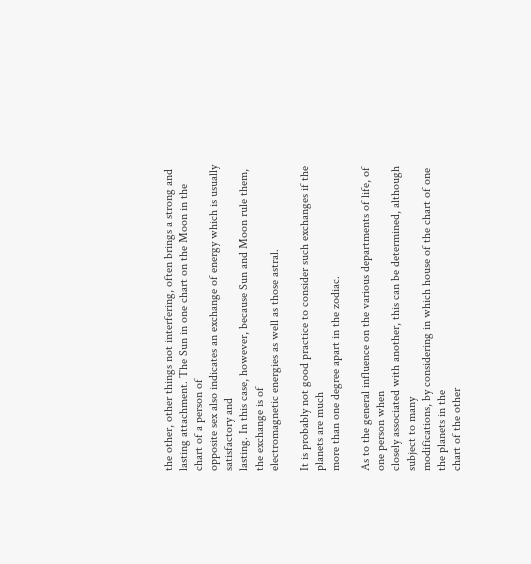the other, other things not interfering, often brings a strong and
lasting attachment. The Sun in one chart on the Moon in the chart of a person of
opposite sex also indicates an exchange of energy which is usually satisfactory and
lasting. In this case, however, because Sun and Moon rule them, the exchange is of
electromagnetic energies as well as those astral.

It is probably not good practice to consider such exchanges if the planets are much
more than one degree apart in the zodiac.

As to the general influence on the various departments of life, of one person when
closely associated with another, this can be determined, although subject to many
modifications, by considering in which house of the chart of one the planets in the
chart of the other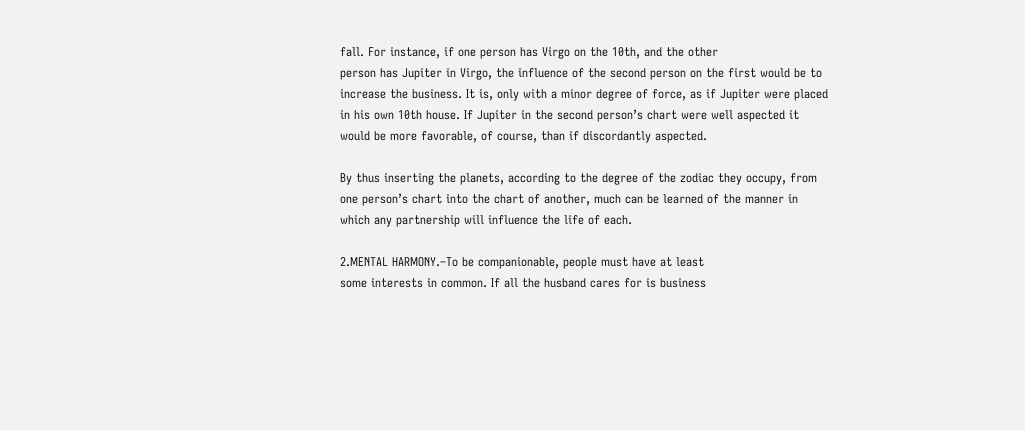fall. For instance, if one person has Virgo on the 10th, and the other
person has Jupiter in Virgo, the influence of the second person on the first would be to
increase the business. It is, only with a minor degree of force, as if Jupiter were placed
in his own 10th house. If Jupiter in the second person’s chart were well aspected it
would be more favorable, of course, than if discordantly aspected.

By thus inserting the planets, according to the degree of the zodiac they occupy, from
one person’s chart into the chart of another, much can be learned of the manner in
which any partnership will influence the life of each.

2.MENTAL HARMONY.–To be companionable, people must have at least
some interests in common. If all the husband cares for is business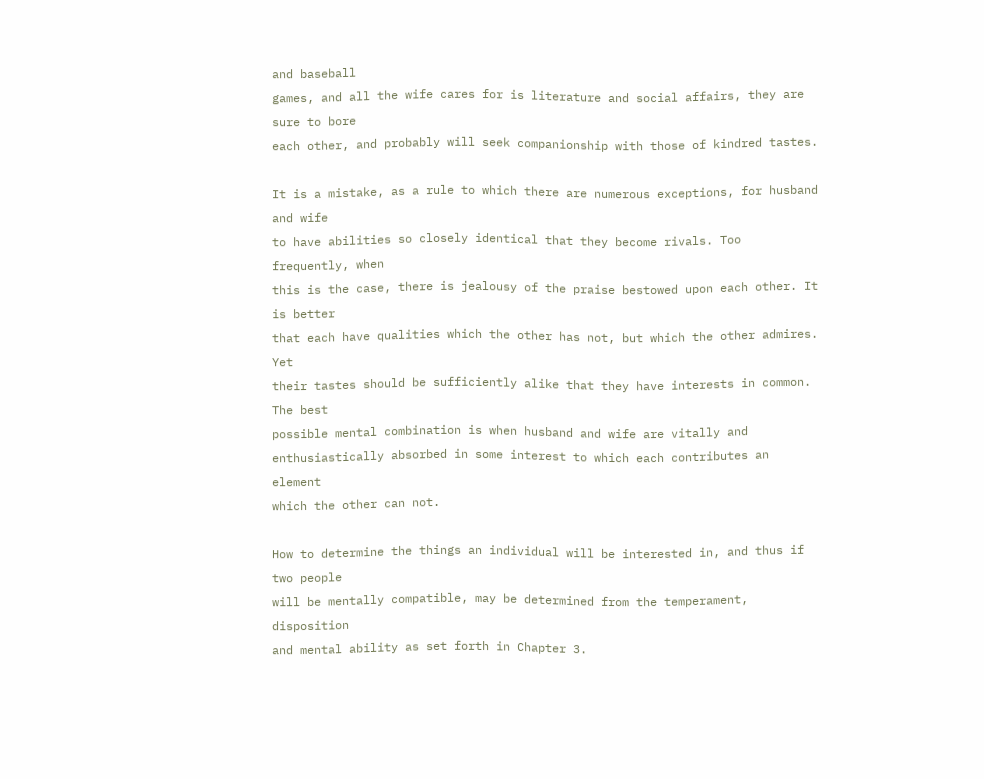and baseball
games, and all the wife cares for is literature and social affairs, they are sure to bore
each other, and probably will seek companionship with those of kindred tastes.

It is a mistake, as a rule to which there are numerous exceptions, for husband and wife
to have abilities so closely identical that they become rivals. Too frequently, when
this is the case, there is jealousy of the praise bestowed upon each other. It is better
that each have qualities which the other has not, but which the other admires. Yet
their tastes should be sufficiently alike that they have interests in common. The best
possible mental combination is when husband and wife are vitally and
enthusiastically absorbed in some interest to which each contributes an element
which the other can not.

How to determine the things an individual will be interested in, and thus if two people
will be mentally compatible, may be determined from the temperament, disposition
and mental ability as set forth in Chapter 3.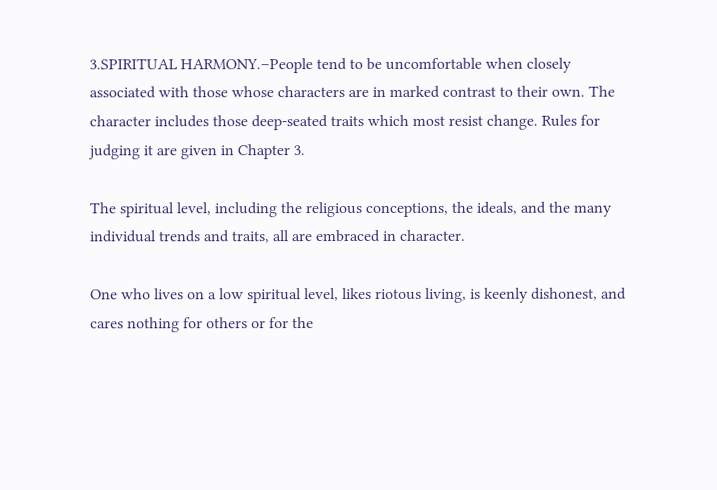3.SPIRITUAL HARMONY.–People tend to be uncomfortable when closely
associated with those whose characters are in marked contrast to their own. The
character includes those deep-seated traits which most resist change. Rules for
judging it are given in Chapter 3.

The spiritual level, including the religious conceptions, the ideals, and the many
individual trends and traits, all are embraced in character.

One who lives on a low spiritual level, likes riotous living, is keenly dishonest, and
cares nothing for others or for the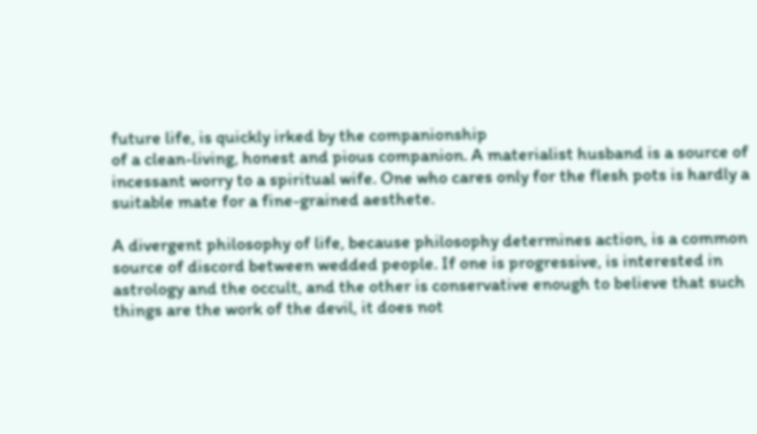future life, is quickly irked by the companionship
of a clean-living, honest and pious companion. A materialist husband is a source of
incessant worry to a spiritual wife. One who cares only for the flesh pots is hardly a
suitable mate for a fine-grained aesthete.

A divergent philosophy of life, because philosophy determines action, is a common
source of discord between wedded people. If one is progressive, is interested in
astrology and the occult, and the other is conservative enough to believe that such
things are the work of the devil, it does not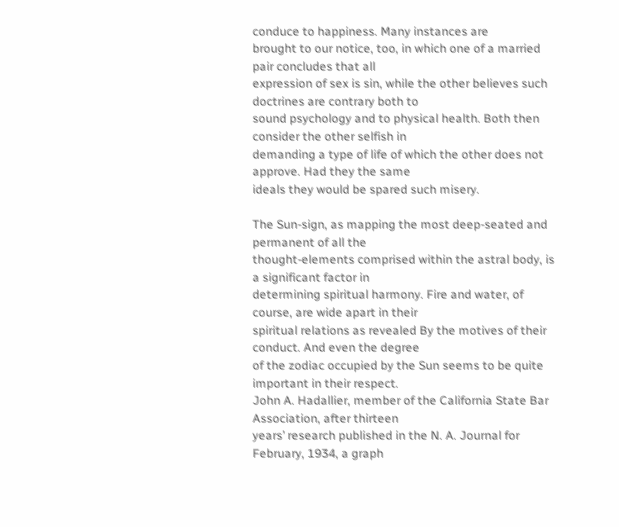conduce to happiness. Many instances are
brought to our notice, too, in which one of a married pair concludes that all
expression of sex is sin, while the other believes such doctrines are contrary both to
sound psychology and to physical health. Both then consider the other selfish in
demanding a type of life of which the other does not approve. Had they the same
ideals they would be spared such misery.

The Sun-sign, as mapping the most deep-seated and permanent of all the
thought-elements comprised within the astral body, is a significant factor in
determining spiritual harmony. Fire and water, of course, are wide apart in their
spiritual relations as revealed By the motives of their conduct. And even the degree
of the zodiac occupied by the Sun seems to be quite important in their respect.
John A. Hadallier, member of the California State Bar Association, after thirteen
years’ research published in the N. A. Journal for February, 1934, a graph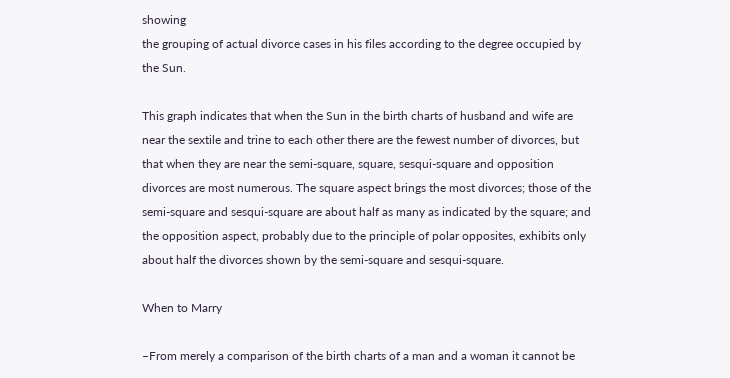showing
the grouping of actual divorce cases in his files according to the degree occupied by
the Sun.

This graph indicates that when the Sun in the birth charts of husband and wife are
near the sextile and trine to each other there are the fewest number of divorces, but
that when they are near the semi-square, square, sesqui-square and opposition
divorces are most numerous. The square aspect brings the most divorces; those of the
semi-square and sesqui-square are about half as many as indicated by the square; and
the opposition aspect, probably due to the principle of polar opposites, exhibits only
about half the divorces shown by the semi-square and sesqui-square.

When to Marry

–From merely a comparison of the birth charts of a man and a woman it cannot be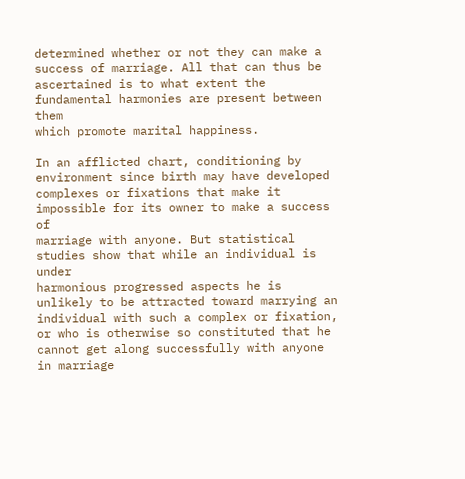determined whether or not they can make a success of marriage. All that can thus be
ascertained is to what extent the fundamental harmonies are present between them
which promote marital happiness.

In an afflicted chart, conditioning by environment since birth may have developed
complexes or fixations that make it impossible for its owner to make a success of
marriage with anyone. But statistical studies show that while an individual is under
harmonious progressed aspects he is unlikely to be attracted toward marrying an
individual with such a complex or fixation, or who is otherwise so constituted that he
cannot get along successfully with anyone in marriage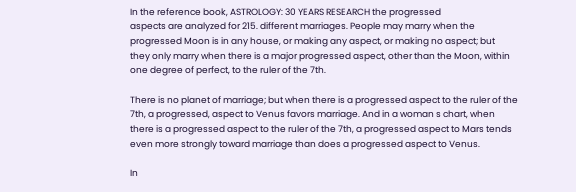In the reference book, ASTROLOGY: 30 YEARS RESEARCH the progressed
aspects are analyzed for 215. different marriages. People may marry when the
progressed Moon is in any house, or making any aspect, or making no aspect; but
they only marry when there is a major progressed aspect, other than the Moon, within
one degree of perfect, to the ruler of the 7th.

There is no planet of marriage; but when there is a progressed aspect to the ruler of the
7th, a progressed, aspect to Venus favors marriage. And in a woman s chart, when
there is a progressed aspect to the ruler of the 7th, a progressed aspect to Mars tends
even more strongly toward marriage than does a progressed aspect to Venus.

In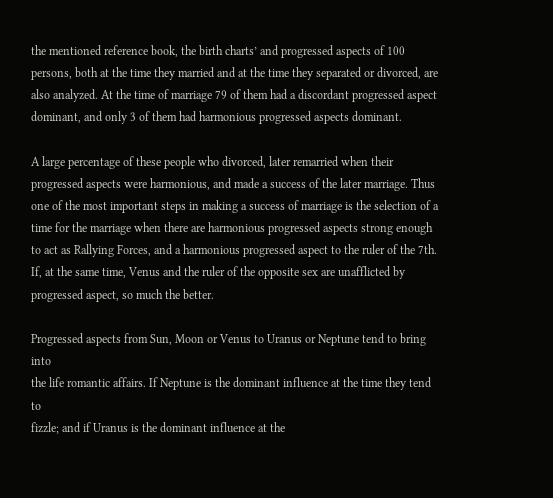the mentioned reference book, the birth charts’ and progressed aspects of 100
persons, both at the time they married and at the time they separated or divorced, are
also analyzed. At the time of marriage 79 of them had a discordant progressed aspect
dominant, and only 3 of them had harmonious progressed aspects dominant.

A large percentage of these people who divorced, later remarried when their
progressed aspects were harmonious, and made a success of the later marriage. Thus
one of the most important steps in making a success of marriage is the selection of a
time for the marriage when there are harmonious progressed aspects strong enough
to act as Rallying Forces, and a harmonious progressed aspect to the ruler of the 7th.
If, at the same time, Venus and the ruler of the opposite sex are unafflicted by
progressed aspect, so much the better.

Progressed aspects from Sun, Moon or Venus to Uranus or Neptune tend to bring into
the life romantic affairs. If Neptune is the dominant influence at the time they tend to
fizzle; and if Uranus is the dominant influence at the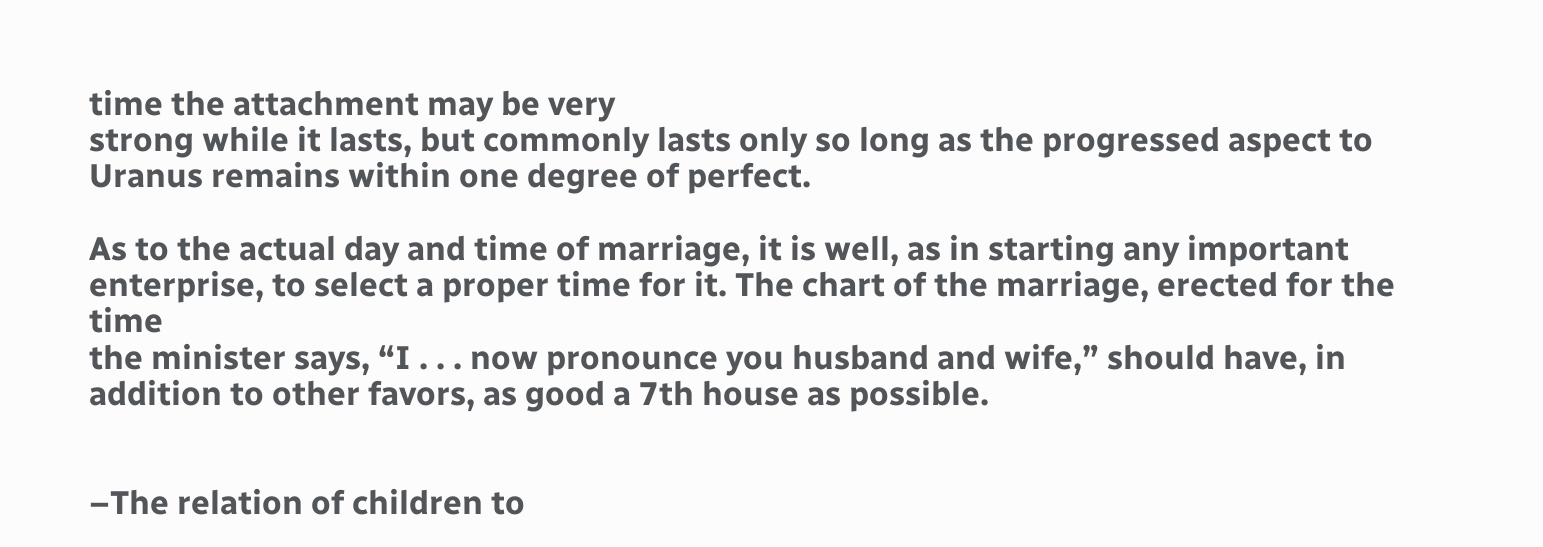time the attachment may be very
strong while it lasts, but commonly lasts only so long as the progressed aspect to
Uranus remains within one degree of perfect.

As to the actual day and time of marriage, it is well, as in starting any important
enterprise, to select a proper time for it. The chart of the marriage, erected for the time
the minister says, “I . . . now pronounce you husband and wife,” should have, in
addition to other favors, as good a 7th house as possible.


–The relation of children to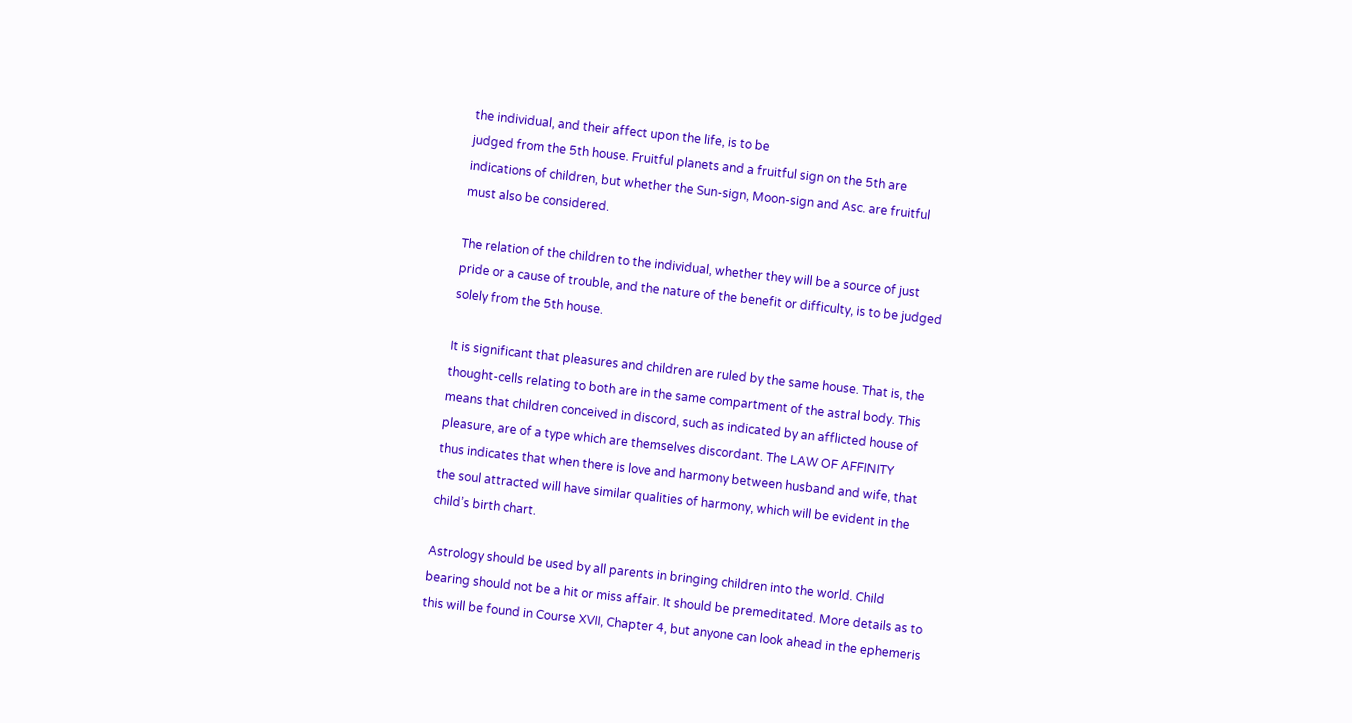the individual, and their affect upon the life, is to be
judged from the 5th house. Fruitful planets and a fruitful sign on the 5th are
indications of children, but whether the Sun-sign, Moon-sign and Asc. are fruitful
must also be considered.

The relation of the children to the individual, whether they will be a source of just
pride or a cause of trouble, and the nature of the benefit or difficulty, is to be judged
solely from the 5th house.

It is significant that pleasures and children are ruled by the same house. That is, the
thought-cells relating to both are in the same compartment of the astral body. This
means that children conceived in discord, such as indicated by an afflicted house of
pleasure, are of a type which are themselves discordant. The LAW OF AFFINITY
thus indicates that when there is love and harmony between husband and wife, that
the soul attracted will have similar qualities of harmony, which will be evident in the
child’s birth chart.

Astrology should be used by all parents in bringing children into the world. Child
bearing should not be a hit or miss affair. It should be premeditated. More details as to
this will be found in Course XVII, Chapter 4, but anyone can look ahead in the ephemeris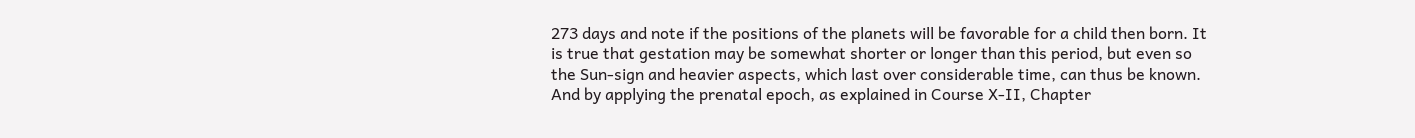273 days and note if the positions of the planets will be favorable for a child then born. It
is true that gestation may be somewhat shorter or longer than this period, but even so
the Sun-sign and heavier aspects, which last over considerable time, can thus be known.
And by applying the prenatal epoch, as explained in Course X-II, Chapter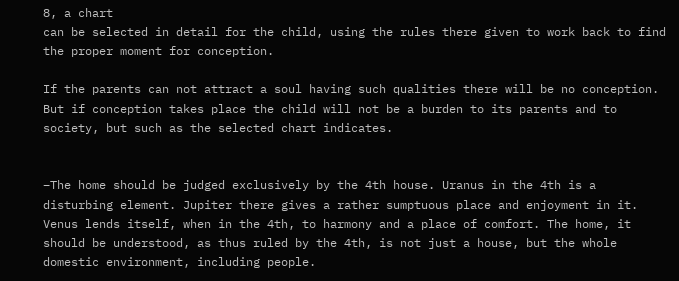8, a chart
can be selected in detail for the child, using the rules there given to work back to find
the proper moment for conception.

If the parents can not attract a soul having such qualities there will be no conception.
But if conception takes place the child will not be a burden to its parents and to
society, but such as the selected chart indicates.


–The home should be judged exclusively by the 4th house. Uranus in the 4th is a
disturbing element. Jupiter there gives a rather sumptuous place and enjoyment in it.
Venus lends itself, when in the 4th, to harmony and a place of comfort. The home, it
should be understood, as thus ruled by the 4th, is not just a house, but the whole
domestic environment, including people.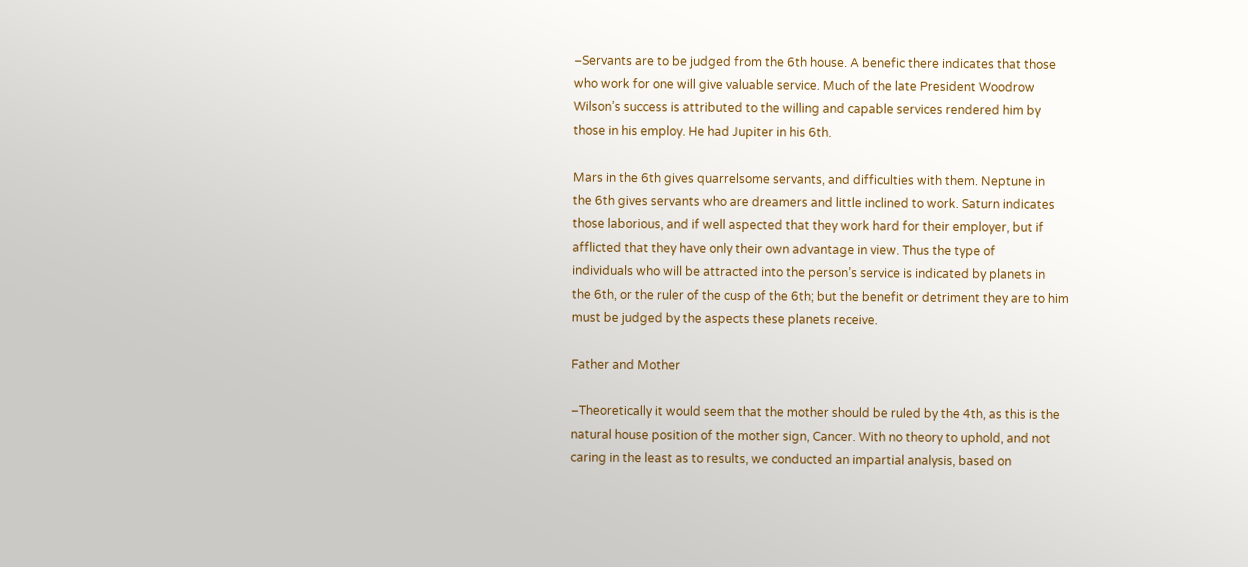–Servants are to be judged from the 6th house. A benefic there indicates that those
who work for one will give valuable service. Much of the late President Woodrow
Wilson’s success is attributed to the willing and capable services rendered him by
those in his employ. He had Jupiter in his 6th.

Mars in the 6th gives quarrelsome servants, and difficulties with them. Neptune in
the 6th gives servants who are dreamers and little inclined to work. Saturn indicates
those laborious, and if well aspected that they work hard for their employer, but if
afflicted that they have only their own advantage in view. Thus the type of
individuals who will be attracted into the person’s service is indicated by planets in
the 6th, or the ruler of the cusp of the 6th; but the benefit or detriment they are to him
must be judged by the aspects these planets receive.

Father and Mother

–Theoretically it would seem that the mother should be ruled by the 4th, as this is the
natural house position of the mother sign, Cancer. With no theory to uphold, and not
caring in the least as to results, we conducted an impartial analysis, based on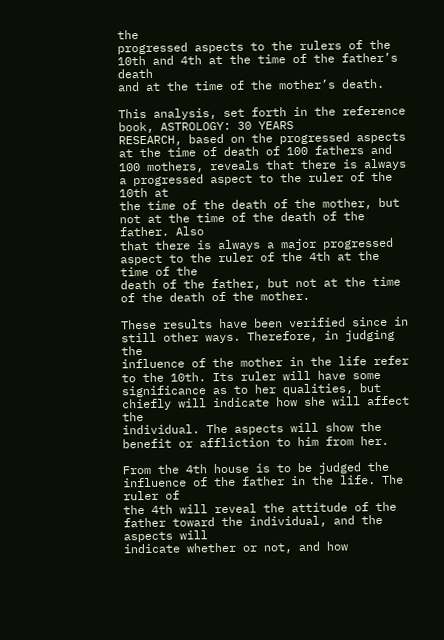the
progressed aspects to the rulers of the 10th and 4th at the time of the father’s death
and at the time of the mother’s death.

This analysis, set forth in the reference book, ASTROLOGY: 30 YEARS
RESEARCH, based on the progressed aspects at the time of death of 100 fathers and
100 mothers, reveals that there is always a progressed aspect to the ruler of the 10th at
the time of the death of the mother, but not at the time of the death of the father. Also
that there is always a major progressed aspect to the ruler of the 4th at the time of the
death of the father, but not at the time of the death of the mother.

These results have been verified since in still other ways. Therefore, in judging the
influence of the mother in the life refer to the 10th. Its ruler will have some
significance as to her qualities, but chiefly will indicate how she will affect the
individual. The aspects will show the benefit or affliction to him from her.

From the 4th house is to be judged the influence of the father in the life. The ruler of
the 4th will reveal the attitude of the father toward the individual, and the aspects will
indicate whether or not, and how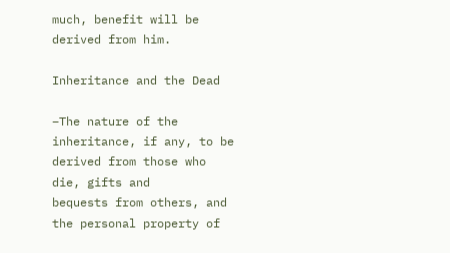much, benefit will be derived from him.

Inheritance and the Dead

–The nature of the inheritance, if any, to be derived from those who die, gifts and
bequests from others, and the personal property of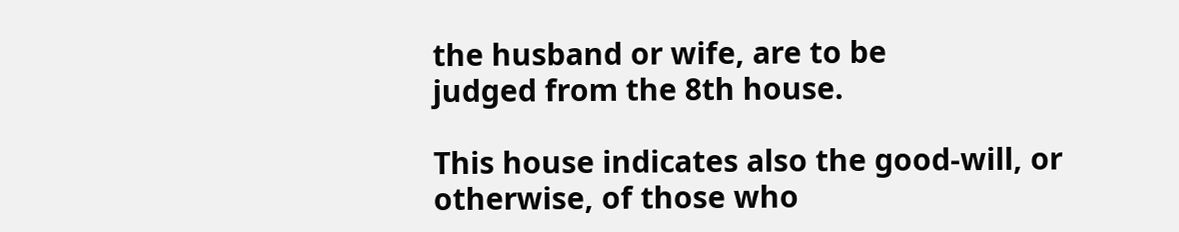the husband or wife, are to be
judged from the 8th house.

This house indicates also the good-will, or otherwise, of those who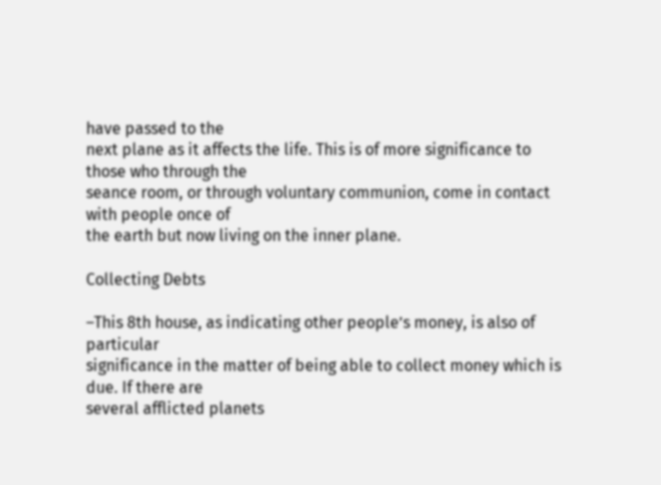have passed to the
next plane as it affects the life. This is of more significance to those who through the
seance room, or through voluntary communion, come in contact with people once of
the earth but now living on the inner plane.

Collecting Debts

–This 8th house, as indicating other people’s money, is also of particular
significance in the matter of being able to collect money which is due. If there are
several afflicted planets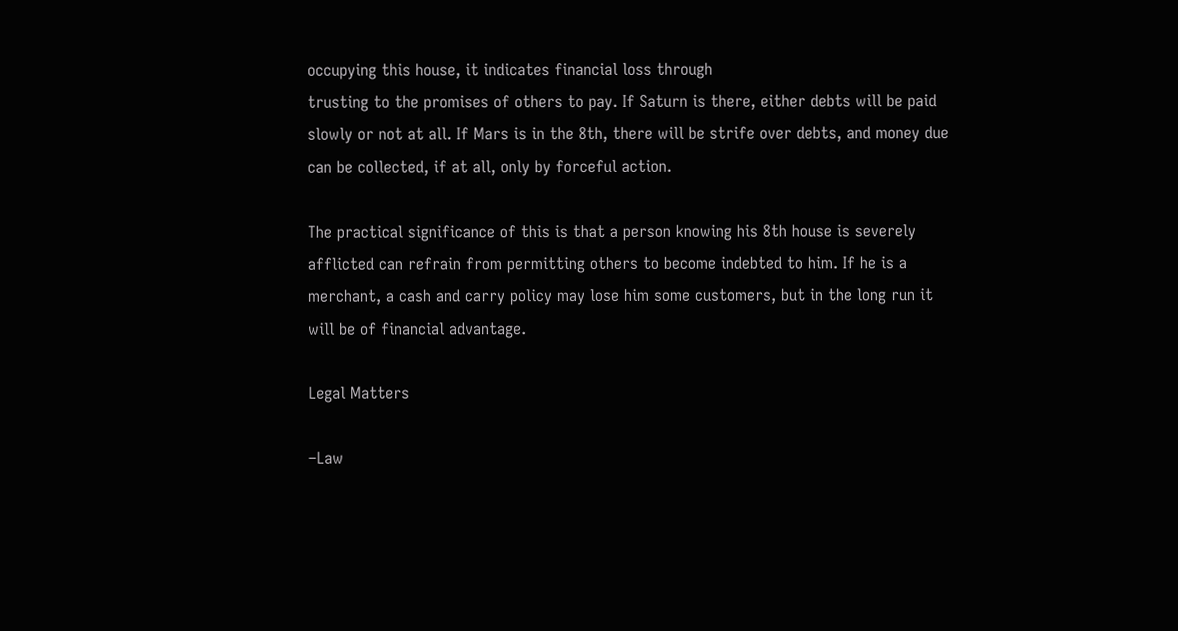occupying this house, it indicates financial loss through
trusting to the promises of others to pay. If Saturn is there, either debts will be paid
slowly or not at all. If Mars is in the 8th, there will be strife over debts, and money due
can be collected, if at all, only by forceful action.

The practical significance of this is that a person knowing his 8th house is severely
afflicted can refrain from permitting others to become indebted to him. If he is a
merchant, a cash and carry policy may lose him some customers, but in the long run it
will be of financial advantage.

Legal Matters

–Law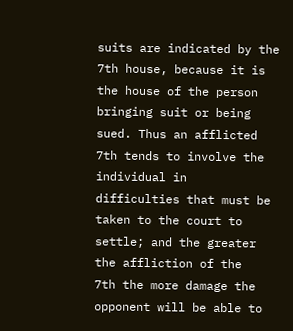suits are indicated by the 7th house, because it is the house of the person
bringing suit or being sued. Thus an afflicted 7th tends to involve the individual in
difficulties that must be taken to the court to settle; and the greater the affliction of the
7th the more damage the opponent will be able to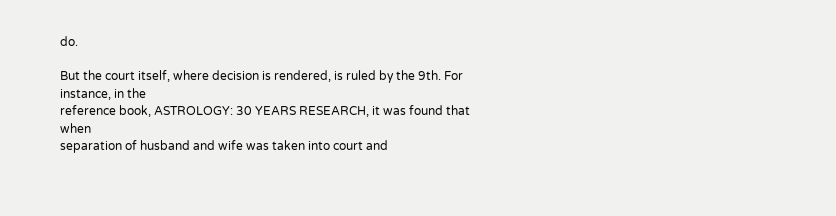do.

But the court itself, where decision is rendered, is ruled by the 9th. For instance, in the
reference book, ASTROLOGY: 30 YEARS RESEARCH, it was found that when
separation of husband and wife was taken into court and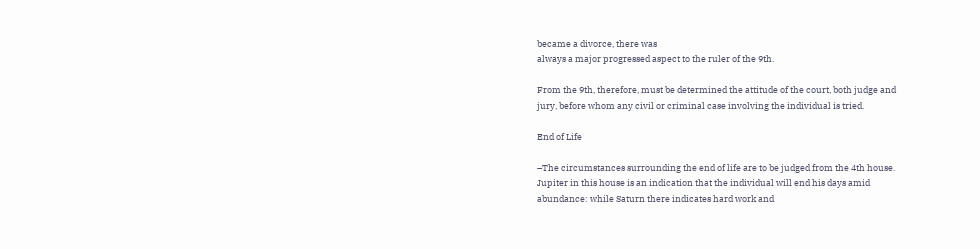became a divorce, there was
always a major progressed aspect to the ruler of the 9th.

From the 9th, therefore, must be determined the attitude of the court, both judge and
jury, before whom any civil or criminal case involving the individual is tried.

End of Life

–The circumstances surrounding the end of life are to be judged from the 4th house.
Jupiter in this house is an indication that the individual will end his days amid
abundance: while Saturn there indicates hard work and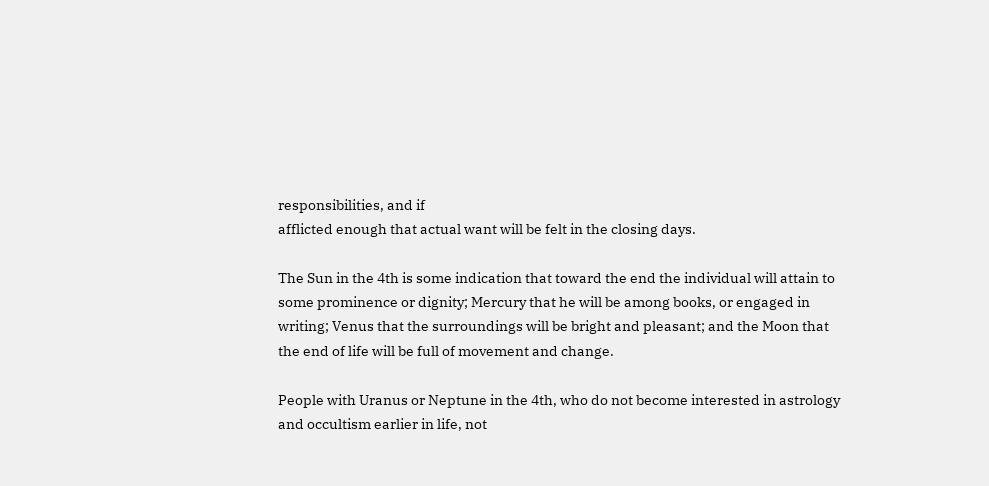responsibilities, and if
afflicted enough that actual want will be felt in the closing days.

The Sun in the 4th is some indication that toward the end the individual will attain to
some prominence or dignity; Mercury that he will be among books, or engaged in
writing; Venus that the surroundings will be bright and pleasant; and the Moon that
the end of life will be full of movement and change.

People with Uranus or Neptune in the 4th, who do not become interested in astrology
and occultism earlier in life, not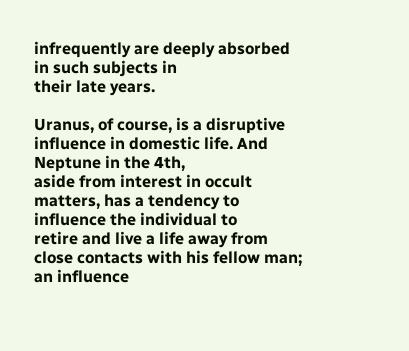infrequently are deeply absorbed in such subjects in
their late years.

Uranus, of course, is a disruptive influence in domestic life. And Neptune in the 4th,
aside from interest in occult matters, has a tendency to influence the individual to
retire and live a life away from close contacts with his fellow man; an influence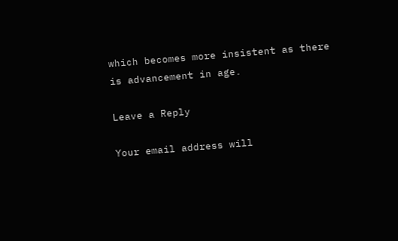which becomes more insistent as there is advancement in age.

Leave a Reply

Your email address will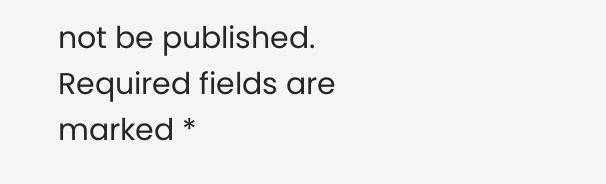not be published. Required fields are marked *